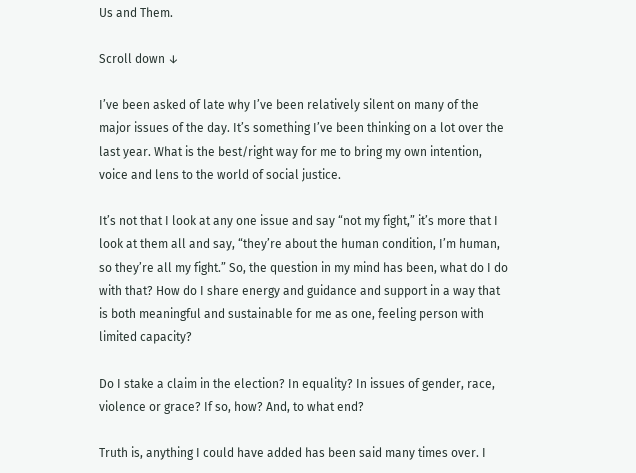Us and Them.

Scroll down ↓

I’ve been asked of late why I’ve been relatively silent on many of the major issues of the day. It’s something I’ve been thinking on a lot over the last year. What is the best/right way for me to bring my own intention, voice and lens to the world of social justice.

It’s not that I look at any one issue and say “not my fight,” it’s more that I look at them all and say, “they’re about the human condition, I’m human, so they’re all my fight.” So, the question in my mind has been, what do I do with that? How do I share energy and guidance and support in a way that is both meaningful and sustainable for me as one, feeling person with limited capacity?

Do I stake a claim in the election? In equality? In issues of gender, race, violence or grace? If so, how? And, to what end?

Truth is, anything I could have added has been said many times over. I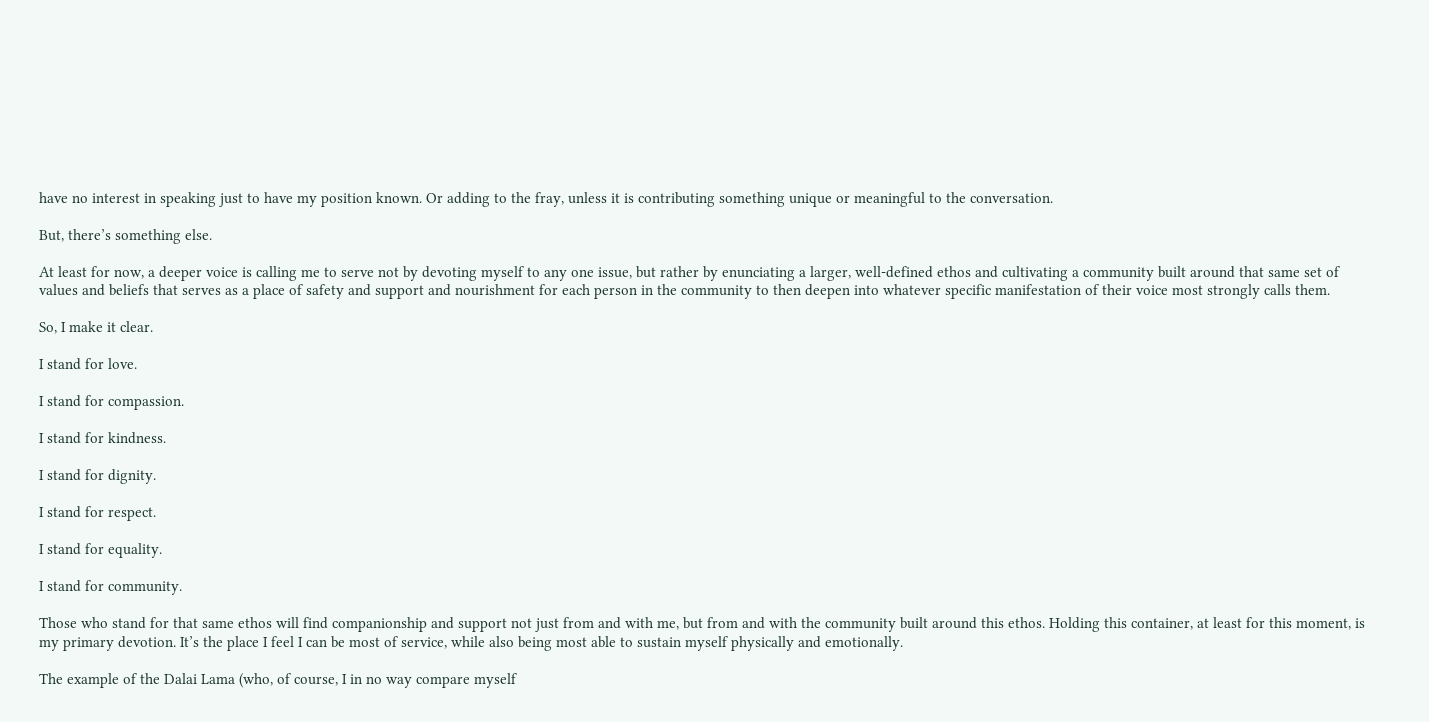have no interest in speaking just to have my position known. Or adding to the fray, unless it is contributing something unique or meaningful to the conversation.

But, there’s something else.

At least for now, a deeper voice is calling me to serve not by devoting myself to any one issue, but rather by enunciating a larger, well-defined ethos and cultivating a community built around that same set of values and beliefs that serves as a place of safety and support and nourishment for each person in the community to then deepen into whatever specific manifestation of their voice most strongly calls them.

So, I make it clear.

I stand for love.

I stand for compassion.

I stand for kindness.

I stand for dignity.

I stand for respect.

I stand for equality.

I stand for community.

Those who stand for that same ethos will find companionship and support not just from and with me, but from and with the community built around this ethos. Holding this container, at least for this moment, is my primary devotion. It’s the place I feel I can be most of service, while also being most able to sustain myself physically and emotionally.

The example of the Dalai Lama (who, of course, I in no way compare myself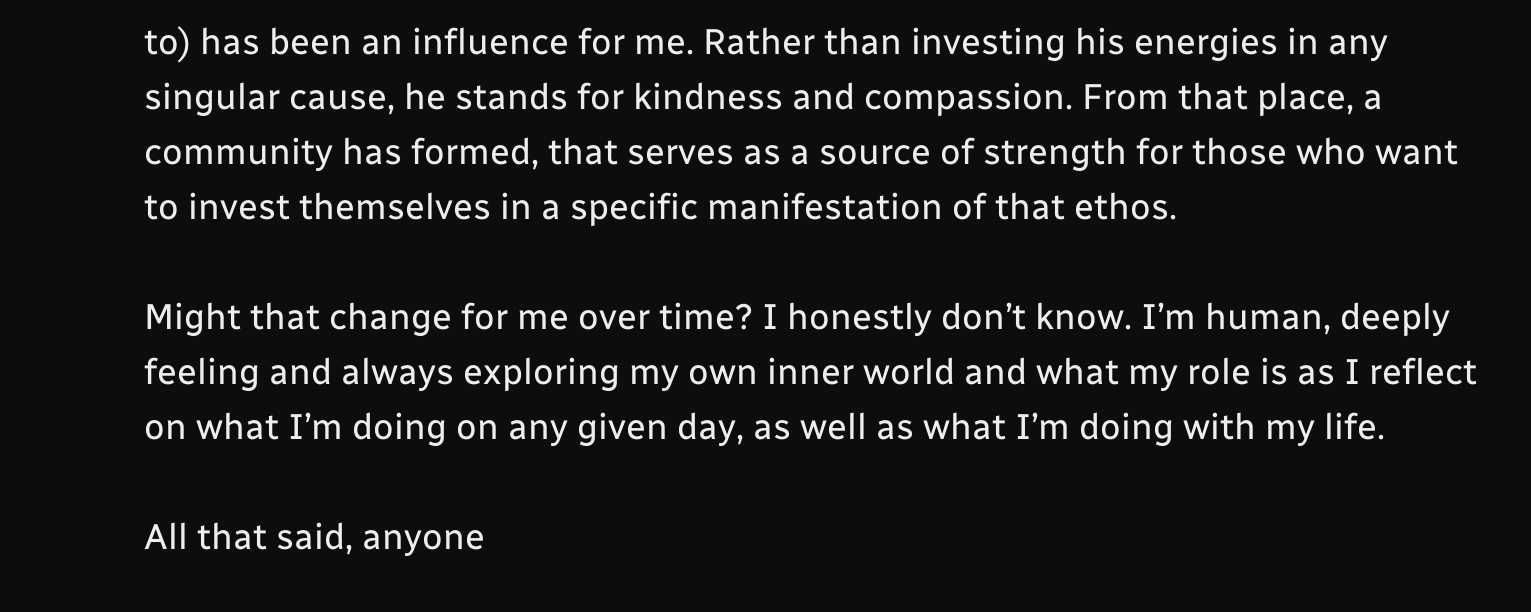to) has been an influence for me. Rather than investing his energies in any singular cause, he stands for kindness and compassion. From that place, a community has formed, that serves as a source of strength for those who want to invest themselves in a specific manifestation of that ethos.

Might that change for me over time? I honestly don’t know. I’m human, deeply feeling and always exploring my own inner world and what my role is as I reflect on what I’m doing on any given day, as well as what I’m doing with my life.

All that said, anyone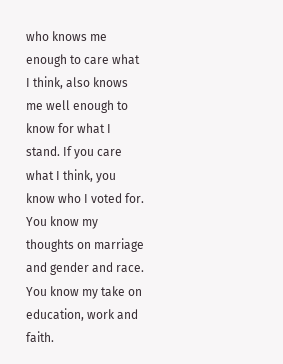who knows me enough to care what I think, also knows me well enough to know for what I stand. If you care what I think, you know who I voted for. You know my thoughts on marriage and gender and race. You know my take on education, work and faith.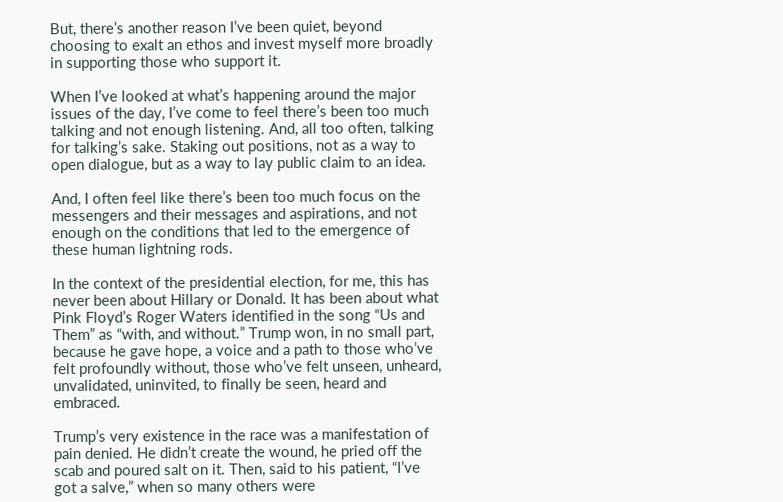But, there’s another reason I’ve been quiet, beyond choosing to exalt an ethos and invest myself more broadly in supporting those who support it.

When I’ve looked at what’s happening around the major issues of the day, I’ve come to feel there’s been too much talking and not enough listening. And, all too often, talking for talking’s sake. Staking out positions, not as a way to open dialogue, but as a way to lay public claim to an idea.

And, I often feel like there’s been too much focus on the messengers and their messages and aspirations, and not enough on the conditions that led to the emergence of these human lightning rods.

In the context of the presidential election, for me, this has never been about Hillary or Donald. It has been about what Pink Floyd’s Roger Waters identified in the song “Us and Them” as “with, and without.” Trump won, in no small part, because he gave hope, a voice and a path to those who’ve felt profoundly without, those who’ve felt unseen, unheard, unvalidated, uninvited, to finally be seen, heard and embraced.

Trump’s very existence in the race was a manifestation of pain denied. He didn’t create the wound, he pried off the scab and poured salt on it. Then, said to his patient, “I’ve got a salve,” when so many others were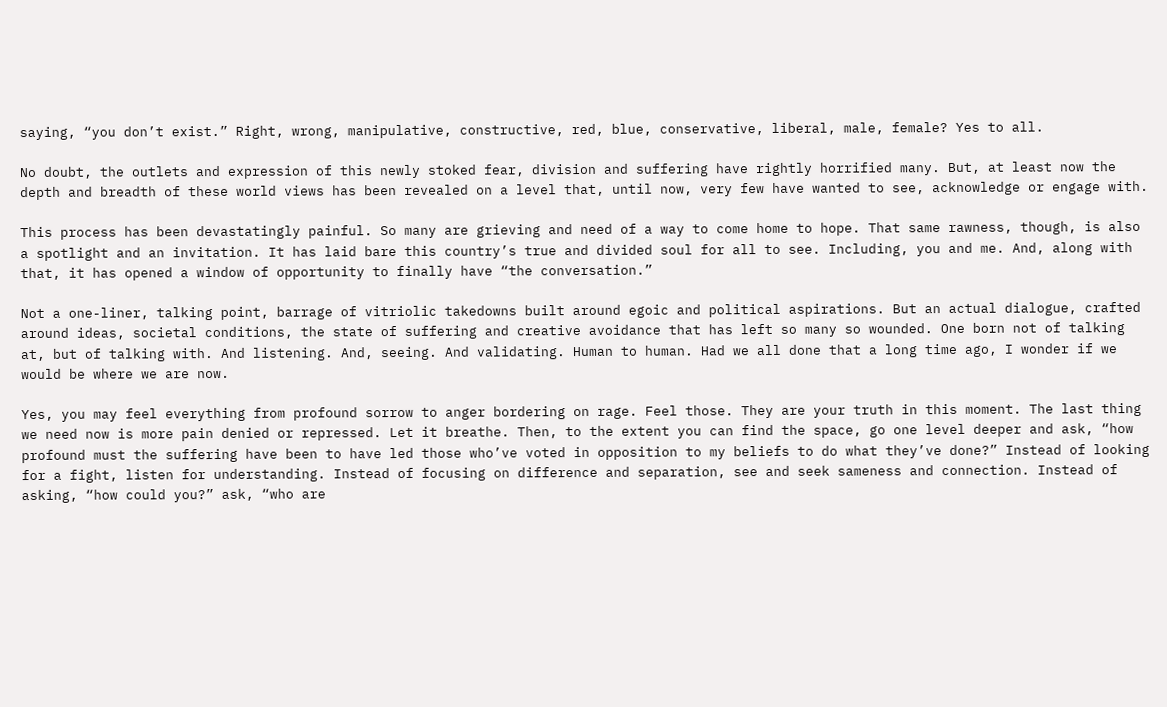saying, “you don’t exist.” Right, wrong, manipulative, constructive, red, blue, conservative, liberal, male, female? Yes to all.

No doubt, the outlets and expression of this newly stoked fear, division and suffering have rightly horrified many. But, at least now the depth and breadth of these world views has been revealed on a level that, until now, very few have wanted to see, acknowledge or engage with.

This process has been devastatingly painful. So many are grieving and need of a way to come home to hope. That same rawness, though, is also a spotlight and an invitation. It has laid bare this country’s true and divided soul for all to see. Including, you and me. And, along with that, it has opened a window of opportunity to finally have “the conversation.”

Not a one-liner, talking point, barrage of vitriolic takedowns built around egoic and political aspirations. But an actual dialogue, crafted around ideas, societal conditions, the state of suffering and creative avoidance that has left so many so wounded. One born not of talking at, but of talking with. And listening. And, seeing. And validating. Human to human. Had we all done that a long time ago, I wonder if we would be where we are now.

Yes, you may feel everything from profound sorrow to anger bordering on rage. Feel those. They are your truth in this moment. The last thing we need now is more pain denied or repressed. Let it breathe. Then, to the extent you can find the space, go one level deeper and ask, “how profound must the suffering have been to have led those who’ve voted in opposition to my beliefs to do what they’ve done?” Instead of looking for a fight, listen for understanding. Instead of focusing on difference and separation, see and seek sameness and connection. Instead of asking, “how could you?” ask, “who are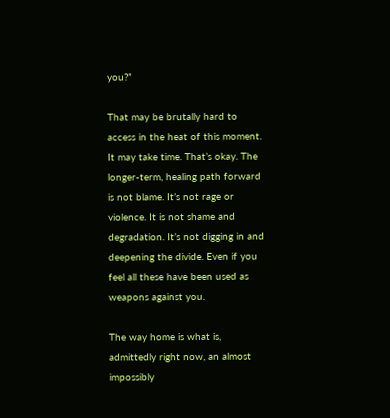you?”

That may be brutally hard to access in the heat of this moment. It may take time. That’s okay. The longer-term, healing path forward is not blame. It’s not rage or violence. It is not shame and degradation. It’s not digging in and deepening the divide. Even if you feel all these have been used as weapons against you.

The way home is what is, admittedly right now, an almost impossibly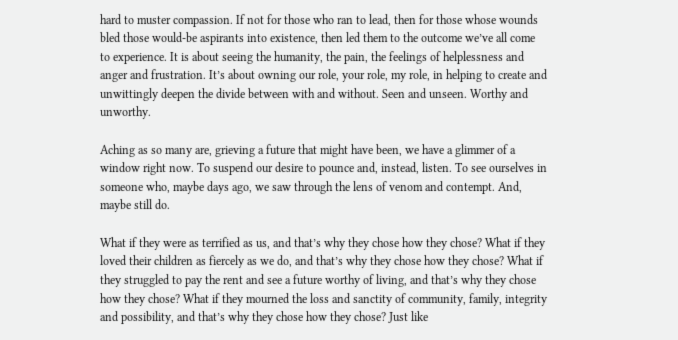hard to muster compassion. If not for those who ran to lead, then for those whose wounds bled those would-be aspirants into existence, then led them to the outcome we’ve all come to experience. It is about seeing the humanity, the pain, the feelings of helplessness and anger and frustration. It’s about owning our role, your role, my role, in helping to create and unwittingly deepen the divide between with and without. Seen and unseen. Worthy and unworthy.

Aching as so many are, grieving a future that might have been, we have a glimmer of a window right now. To suspend our desire to pounce and, instead, listen. To see ourselves in someone who, maybe days ago, we saw through the lens of venom and contempt. And, maybe still do.

What if they were as terrified as us, and that’s why they chose how they chose? What if they loved their children as fiercely as we do, and that’s why they chose how they chose? What if they struggled to pay the rent and see a future worthy of living, and that’s why they chose how they chose? What if they mourned the loss and sanctity of community, family, integrity and possibility, and that’s why they chose how they chose? Just like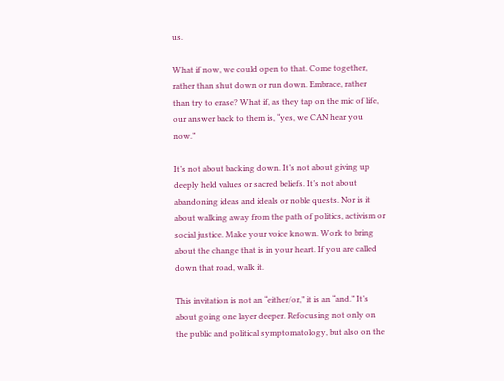us.

What if now, we could open to that. Come together, rather than shut down or run down. Embrace, rather than try to erase? What if, as they tap on the mic of life, our answer back to them is, “yes, we CAN hear you now.”

It’s not about backing down. It’s not about giving up deeply held values or sacred beliefs. It’s not about abandoning ideas and ideals or noble quests. Nor is it about walking away from the path of politics, activism or social justice. Make your voice known. Work to bring about the change that is in your heart. If you are called down that road, walk it.

This invitation is not an “either/or,” it is an “and.” It’s about going one layer deeper. Refocusing not only on the public and political symptomatology, but also on the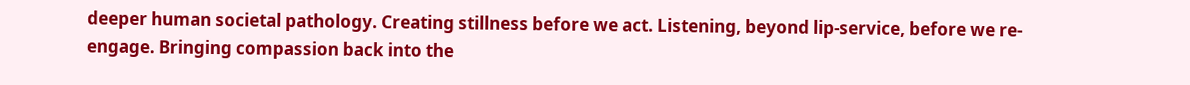deeper human societal pathology. Creating stillness before we act. Listening, beyond lip-service, before we re-engage. Bringing compassion back into the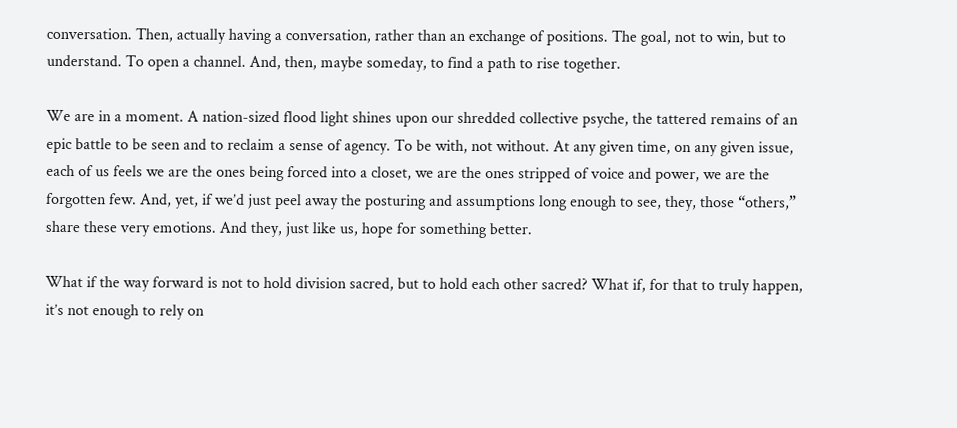conversation. Then, actually having a conversation, rather than an exchange of positions. The goal, not to win, but to understand. To open a channel. And, then, maybe someday, to find a path to rise together.

We are in a moment. A nation-sized flood light shines upon our shredded collective psyche, the tattered remains of an epic battle to be seen and to reclaim a sense of agency. To be with, not without. At any given time, on any given issue, each of us feels we are the ones being forced into a closet, we are the ones stripped of voice and power, we are the forgotten few. And, yet, if we’d just peel away the posturing and assumptions long enough to see, they, those “others,” share these very emotions. And they, just like us, hope for something better.

What if the way forward is not to hold division sacred, but to hold each other sacred? What if, for that to truly happen, it’s not enough to rely on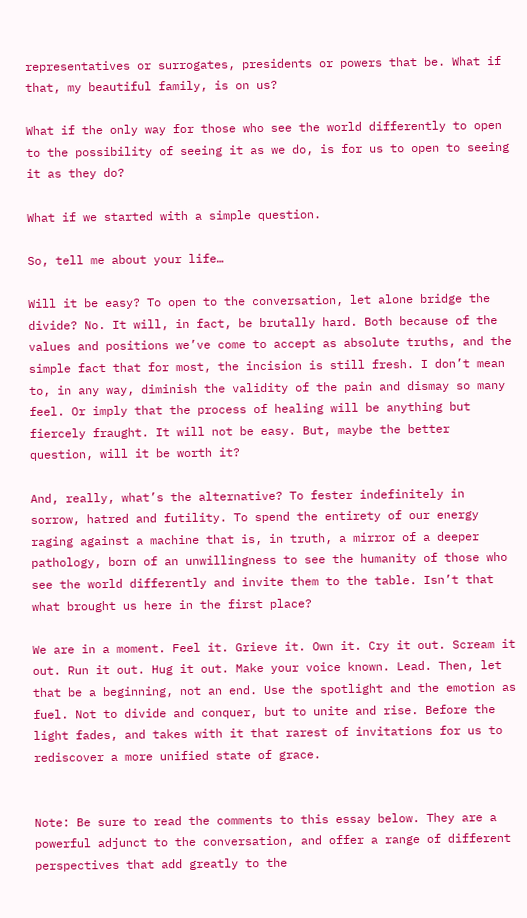representatives or surrogates, presidents or powers that be. What if that, my beautiful family, is on us?

What if the only way for those who see the world differently to open to the possibility of seeing it as we do, is for us to open to seeing it as they do?

What if we started with a simple question.

So, tell me about your life…

Will it be easy? To open to the conversation, let alone bridge the divide? No. It will, in fact, be brutally hard. Both because of the values and positions we’ve come to accept as absolute truths, and the simple fact that for most, the incision is still fresh. I don’t mean to, in any way, diminish the validity of the pain and dismay so many feel. Or imply that the process of healing will be anything but fiercely fraught. It will not be easy. But, maybe the better question, will it be worth it?

And, really, what’s the alternative? To fester indefinitely in sorrow, hatred and futility. To spend the entirety of our energy raging against a machine that is, in truth, a mirror of a deeper pathology, born of an unwillingness to see the humanity of those who see the world differently and invite them to the table. Isn’t that what brought us here in the first place?

We are in a moment. Feel it. Grieve it. Own it. Cry it out. Scream it out. Run it out. Hug it out. Make your voice known. Lead. Then, let that be a beginning, not an end. Use the spotlight and the emotion as fuel. Not to divide and conquer, but to unite and rise. Before the light fades, and takes with it that rarest of invitations for us to rediscover a more unified state of grace.


Note: Be sure to read the comments to this essay below. They are a powerful adjunct to the conversation, and offer a range of different perspectives that add greatly to the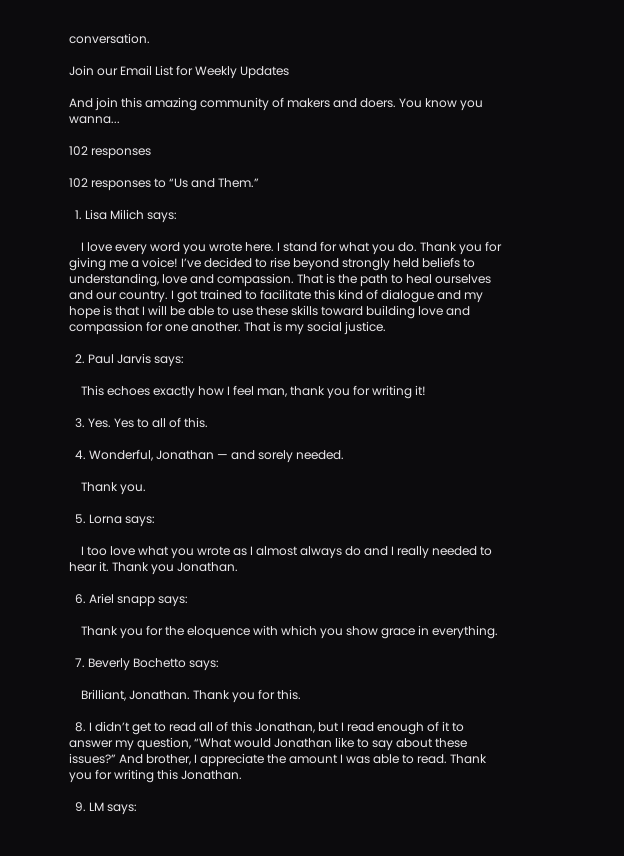conversation.

Join our Email List for Weekly Updates

And join this amazing community of makers and doers. You know you wanna...

102 responses

102 responses to “Us and Them.”

  1. Lisa Milich says:

    I love every word you wrote here. I stand for what you do. Thank you for giving me a voice! I’ve decided to rise beyond strongly held beliefs to understanding, love and compassion. That is the path to heal ourselves and our country. I got trained to facilitate this kind of dialogue and my hope is that I will be able to use these skills toward building love and compassion for one another. That is my social justice.

  2. Paul Jarvis says:

    This echoes exactly how I feel man, thank you for writing it!

  3. Yes. Yes to all of this.

  4. Wonderful, Jonathan — and sorely needed.

    Thank you.

  5. Lorna says:

    I too love what you wrote as I almost always do and I really needed to hear it. Thank you Jonathan.

  6. Ariel snapp says:

    Thank you for the eloquence with which you show grace in everything.

  7. Beverly Bochetto says:

    Brilliant, Jonathan. Thank you for this.

  8. I didn’t get to read all of this Jonathan, but I read enough of it to answer my question, “What would Jonathan like to say about these issues?” And brother, I appreciate the amount I was able to read. Thank you for writing this Jonathan.

  9. LM says: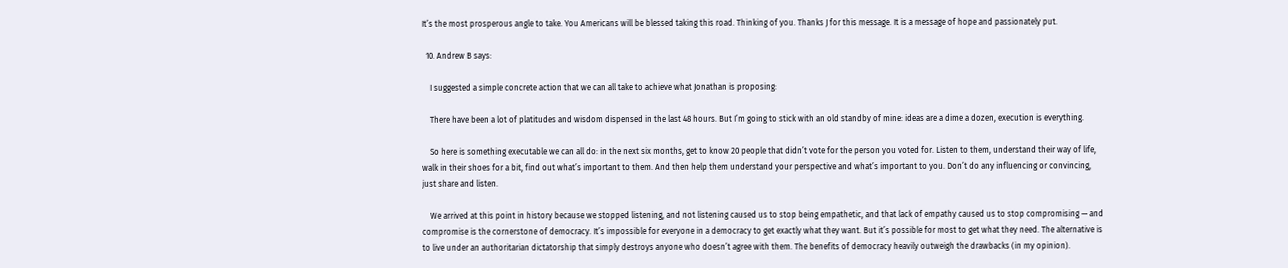It’s the most prosperous angle to take. You Americans will be blessed taking this road. Thinking of you. Thanks J for this message. It is a message of hope and passionately put.

  10. Andrew B says:

    I suggested a simple concrete action that we can all take to achieve what Jonathan is proposing:

    There have been a lot of platitudes and wisdom dispensed in the last 48 hours. But I’m going to stick with an old standby of mine: ideas are a dime a dozen, execution is everything.

    So here is something executable we can all do: in the next six months, get to know 20 people that didn’t vote for the person you voted for. Listen to them, understand their way of life, walk in their shoes for a bit, find out what’s important to them. And then help them understand your perspective and what’s important to you. Don’t do any influencing or convincing, just share and listen.

    We arrived at this point in history because we stopped listening, and not listening caused us to stop being empathetic, and that lack of empathy caused us to stop compromising — and compromise is the cornerstone of democracy. It’s impossible for everyone in a democracy to get exactly what they want. But it’s possible for most to get what they need. The alternative is to live under an authoritarian dictatorship that simply destroys anyone who doesn’t agree with them. The benefits of democracy heavily outweigh the drawbacks (in my opinion).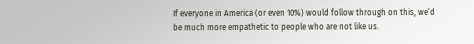If everyone in America (or even 10%) would follow through on this, we’d be much more empathetic to people who are not like us.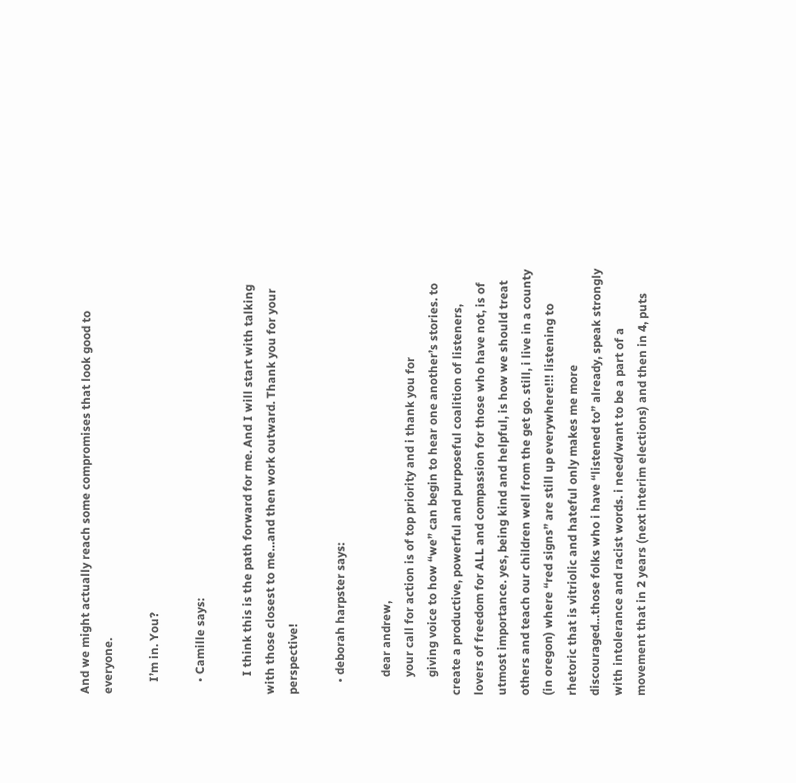And we might actually reach some compromises that look good to everyone.

    I’m in. You?

    • Camille says:

      I think this is the path forward for me. And I will start with talking with those closest to me…and then work outward. Thank you for your perspective!

    • deborah harpster says:

      dear andrew,
      your call for action is of top priority and i thank you for
      giving voice to how “we” can begin to hear one another’s stories. to create a productive, powerful and purposeful coalition of listeners, lovers of freedom for ALL and compassion for those who have not, is of utmost importance. yes, being kind and helpful, is how we should treat others and teach our children well from the get go. still, i live in a county (in oregon) where “red signs” are still up everywhere!!! listening to rhetoric that is vitriolic and hateful only makes me more discouraged…those folks who i have “listened to” already, speak strongly with intolerance and racist words. i need/want to be a part of a movement that in 2 years (next interim elections) and then in 4, puts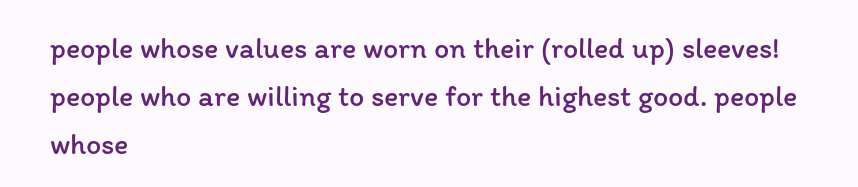people whose values are worn on their (rolled up) sleeves! people who are willing to serve for the highest good. people whose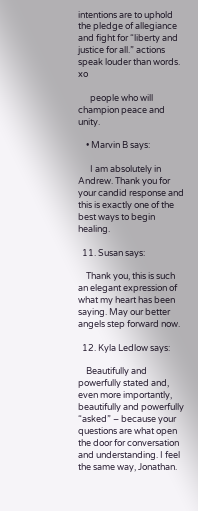intentions are to uphold the pledge of allegiance and fight for “liberty and justice for all.” actions speak louder than words. xo

      people who will champion peace and unity.

    • Marvin B says:

      I am absolutely in Andrew. Thank you for your candid response and this is exactly one of the best ways to begin healing.

  11. Susan says:

    Thank you, this is such an elegant expression of what my heart has been saying. May our better angels step forward now.

  12. Kyla Ledlow says:

    Beautifully and powerfully stated and, even more importantly, beautifully and powerfully “asked” – because your questions are what open the door for conversation and understanding. I feel the same way, Jonathan.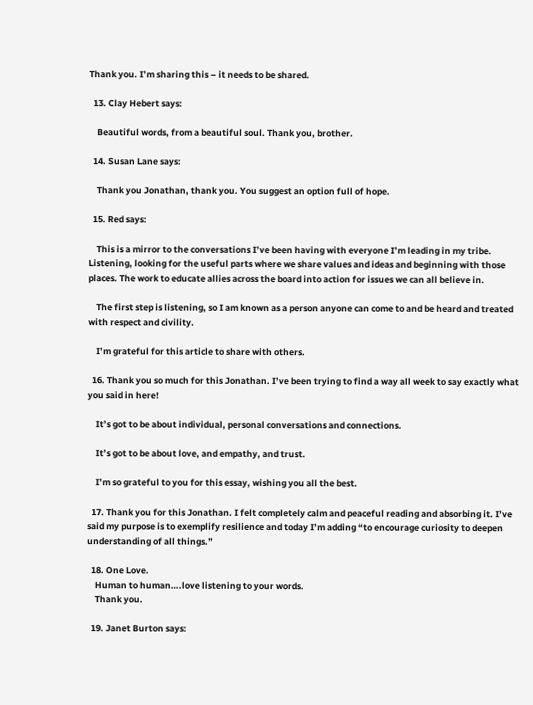Thank you. I’m sharing this – it needs to be shared.

  13. Clay Hebert says:

    Beautiful words, from a beautiful soul. Thank you, brother.

  14. Susan Lane says:

    Thank you Jonathan, thank you. You suggest an option full of hope.

  15. Red says:

    This is a mirror to the conversations I’ve been having with everyone I’m leading in my tribe. Listening, looking for the useful parts where we share values and ideas and beginning with those places. The work to educate allies across the board into action for issues we can all believe in.

    The first step is listening, so I am known as a person anyone can come to and be heard and treated with respect and civility.

    I’m grateful for this article to share with others.

  16. Thank you so much for this Jonathan. I’ve been trying to find a way all week to say exactly what you said in here!

    It’s got to be about individual, personal conversations and connections.

    It’s got to be about love, and empathy, and trust.

    I’m so grateful to you for this essay, wishing you all the best.

  17. Thank you for this Jonathan. I felt completely calm and peaceful reading and absorbing it. I’ve said my purpose is to exemplify resilience and today I’m adding “to encourage curiosity to deepen understanding of all things.”

  18. One Love.
    Human to human….love listening to your words.
    Thank you.

  19. Janet Burton says: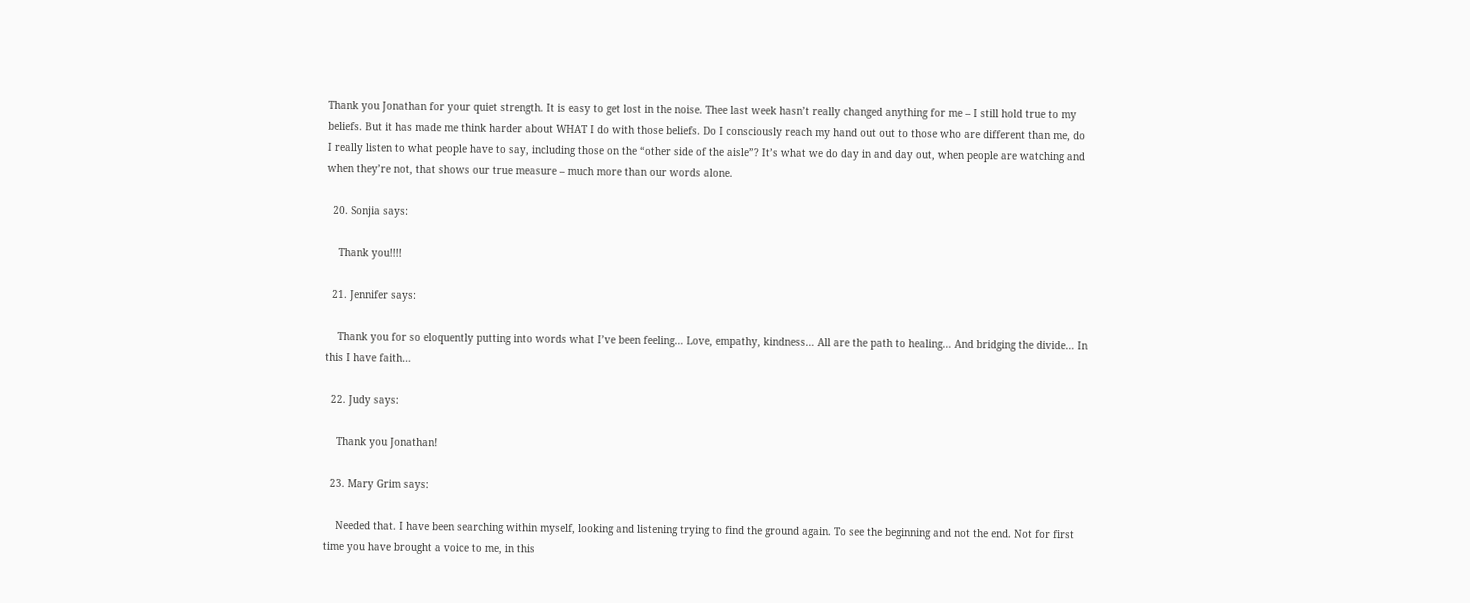Thank you Jonathan for your quiet strength. It is easy to get lost in the noise. Thee last week hasn’t really changed anything for me – I still hold true to my beliefs. But it has made me think harder about WHAT I do with those beliefs. Do I consciously reach my hand out out to those who are different than me, do I really listen to what people have to say, including those on the “other side of the aisle”? It’s what we do day in and day out, when people are watching and when they’re not, that shows our true measure – much more than our words alone.

  20. Sonjia says:

    Thank you!!!!

  21. Jennifer says:

    Thank you for so eloquently putting into words what I’ve been feeling… Love, empathy, kindness… All are the path to healing… And bridging the divide… In this I have faith…

  22. Judy says:

    Thank you Jonathan!

  23. Mary Grim says:

    Needed that. I have been searching within myself, looking and listening trying to find the ground again. To see the beginning and not the end. Not for first time you have brought a voice to me, in this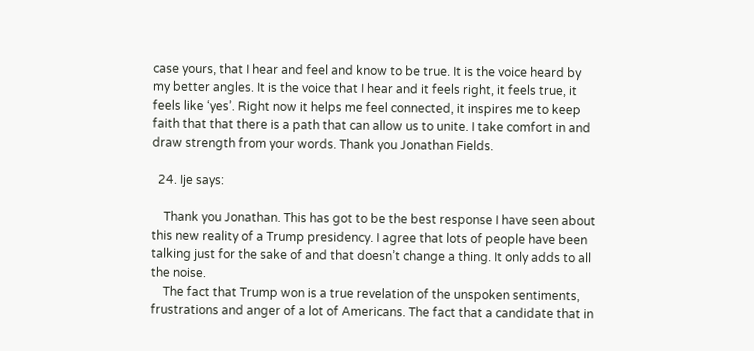case yours, that I hear and feel and know to be true. It is the voice heard by my better angles. It is the voice that I hear and it feels right, it feels true, it feels like ‘yes’. Right now it helps me feel connected, it inspires me to keep faith that that there is a path that can allow us to unite. I take comfort in and draw strength from your words. Thank you Jonathan Fields.

  24. Ije says:

    Thank you Jonathan. This has got to be the best response I have seen about this new reality of a Trump presidency. I agree that lots of people have been talking just for the sake of and that doesn’t change a thing. It only adds to all the noise.
    The fact that Trump won is a true revelation of the unspoken sentiments, frustrations and anger of a lot of Americans. The fact that a candidate that in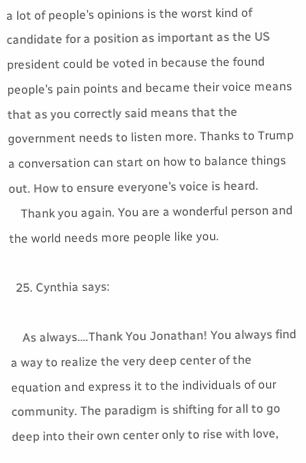a lot of people’s opinions is the worst kind of candidate for a position as important as the US president could be voted in because the found people’s pain points and became their voice means that as you correctly said means that the government needs to listen more. Thanks to Trump a conversation can start on how to balance things out. How to ensure everyone’s voice is heard.
    Thank you again. You are a wonderful person and the world needs more people like you.

  25. Cynthia says:

    As always….Thank You Jonathan! You always find a way to realize the very deep center of the equation and express it to the individuals of our community. The paradigm is shifting for all to go deep into their own center only to rise with love,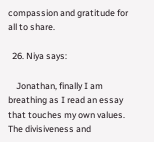compassion and gratitude for all to share.

  26. Niya says:

    Jonathan, finally I am breathing as I read an essay that touches my own values. The divisiveness and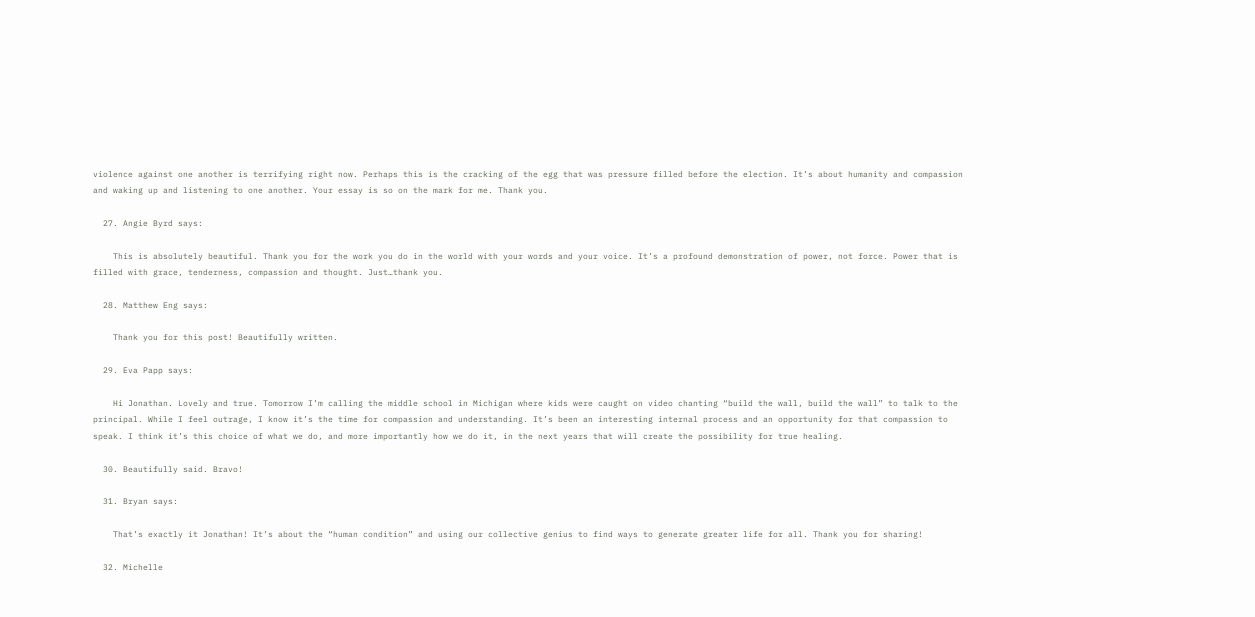violence against one another is terrifying right now. Perhaps this is the cracking of the egg that was pressure filled before the election. It’s about humanity and compassion and waking up and listening to one another. Your essay is so on the mark for me. Thank you.

  27. Angie Byrd says:

    This is absolutely beautiful. Thank you for the work you do in the world with your words and your voice. It’s a profound demonstration of power, not force. Power that is filled with grace, tenderness, compassion and thought. Just…thank you.

  28. Matthew Eng says:

    Thank you for this post! Beautifully written.

  29. Eva Papp says:

    Hi Jonathan. Lovely and true. Tomorrow I’m calling the middle school in Michigan where kids were caught on video chanting “build the wall, build the wall” to talk to the principal. While I feel outrage, I know it’s the time for compassion and understanding. It’s been an interesting internal process and an opportunity for that compassion to speak. I think it’s this choice of what we do, and more importantly how we do it, in the next years that will create the possibility for true healing.

  30. Beautifully said. Bravo!

  31. Bryan says:

    That’s exactly it Jonathan! It’s about the “human condition” and using our collective genius to find ways to generate greater life for all. Thank you for sharing!

  32. Michelle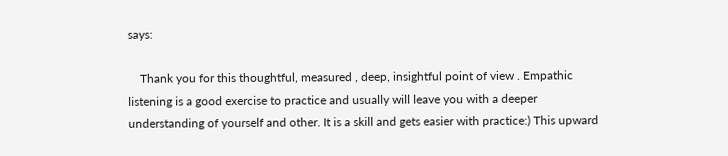says:

    Thank you for this thoughtful, measured , deep, insightful point of view . Empathic listening is a good exercise to practice and usually will leave you with a deeper understanding of yourself and other. It is a skill and gets easier with practice:) This upward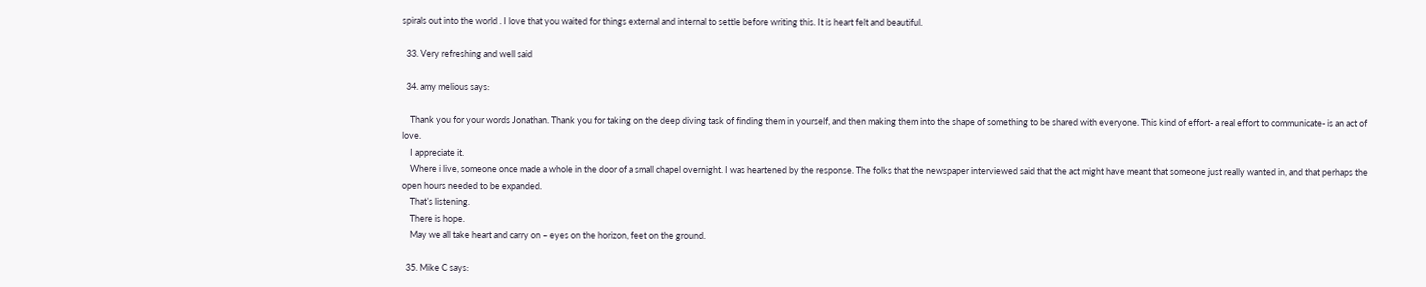spirals out into the world . I love that you waited for things external and internal to settle before writing this. It is heart felt and beautiful.

  33. Very refreshing and well said

  34. amy melious says:

    Thank you for your words Jonathan. Thank you for taking on the deep diving task of finding them in yourself, and then making them into the shape of something to be shared with everyone. This kind of effort- a real effort to communicate- is an act of love.
    I appreciate it.
    Where i live, someone once made a whole in the door of a small chapel overnight. I was heartened by the response. The folks that the newspaper interviewed said that the act might have meant that someone just really wanted in, and that perhaps the open hours needed to be expanded.
    That’s listening.
    There is hope.
    May we all take heart and carry on – eyes on the horizon, feet on the ground.

  35. Mike C says: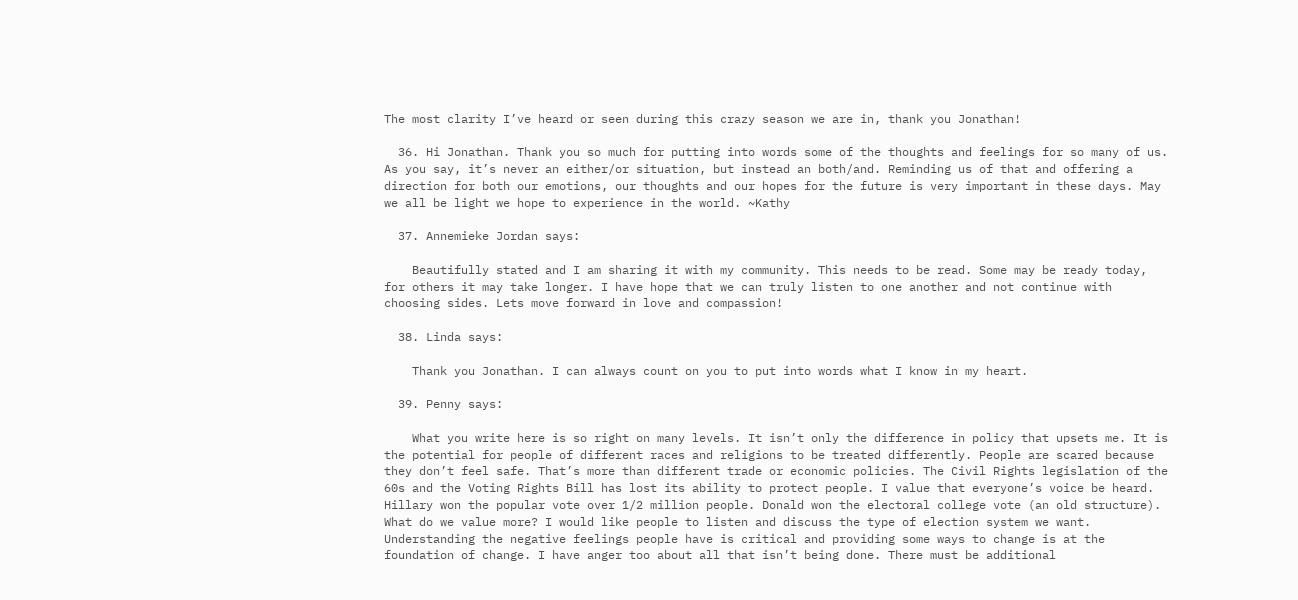The most clarity I’ve heard or seen during this crazy season we are in, thank you Jonathan!

  36. Hi Jonathan. Thank you so much for putting into words some of the thoughts and feelings for so many of us. As you say, it’s never an either/or situation, but instead an both/and. Reminding us of that and offering a direction for both our emotions, our thoughts and our hopes for the future is very important in these days. May we all be light we hope to experience in the world. ~Kathy

  37. Annemieke Jordan says:

    Beautifully stated and I am sharing it with my community. This needs to be read. Some may be ready today, for others it may take longer. I have hope that we can truly listen to one another and not continue with choosing sides. Lets move forward in love and compassion!

  38. Linda says:

    Thank you Jonathan. I can always count on you to put into words what I know in my heart.

  39. Penny says:

    What you write here is so right on many levels. It isn’t only the difference in policy that upsets me. It is the potential for people of different races and religions to be treated differently. People are scared because they don’t feel safe. That’s more than different trade or economic policies. The Civil Rights legislation of the 60s and the Voting Rights Bill has lost its ability to protect people. I value that everyone’s voice be heard. Hillary won the popular vote over 1/2 million people. Donald won the electoral college vote (an old structure). What do we value more? I would like people to listen and discuss the type of election system we want. Understanding the negative feelings people have is critical and providing some ways to change is at the foundation of change. I have anger too about all that isn’t being done. There must be additional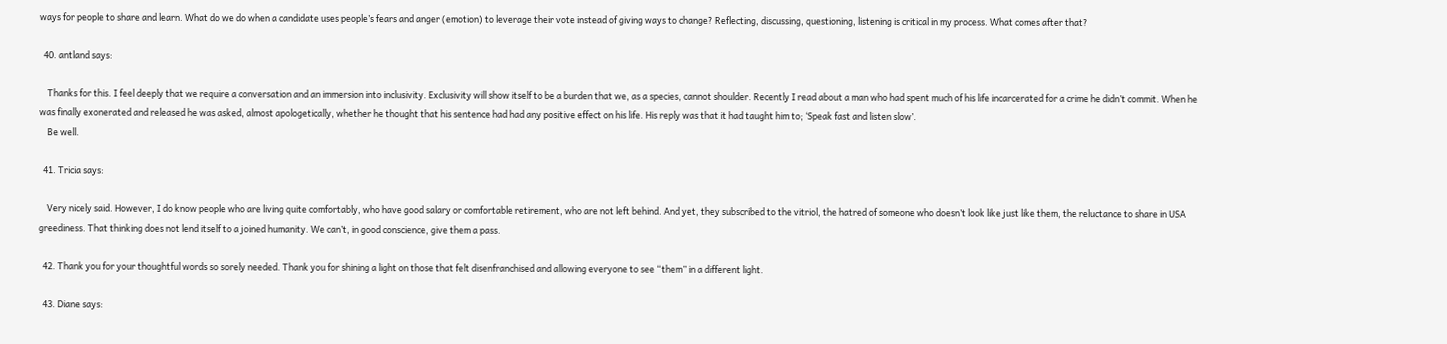ways for people to share and learn. What do we do when a candidate uses people’s fears and anger (emotion) to leverage their vote instead of giving ways to change? Reflecting, discussing, questioning, listening is critical in my process. What comes after that?

  40. antland says:

    Thanks for this. I feel deeply that we require a conversation and an immersion into inclusivity. Exclusivity will show itself to be a burden that we, as a species, cannot shoulder. Recently I read about a man who had spent much of his life incarcerated for a crime he didn’t commit. When he was finally exonerated and released he was asked, almost apologetically, whether he thought that his sentence had had any positive effect on his life. His reply was that it had taught him to; ‘Speak fast and listen slow’.
    Be well.

  41. Tricia says:

    Very nicely said. However, I do know people who are living quite comfortably, who have good salary or comfortable retirement, who are not left behind. And yet, they subscribed to the vitriol, the hatred of someone who doesn’t look like just like them, the reluctance to share in USA greediness. That thinking does not lend itself to a joined humanity. We can’t, in good conscience, give them a pass.

  42. Thank you for your thoughtful words so sorely needed. Thank you for shining a light on those that felt disenfranchised and allowing everyone to see “them” in a different light.

  43. Diane says: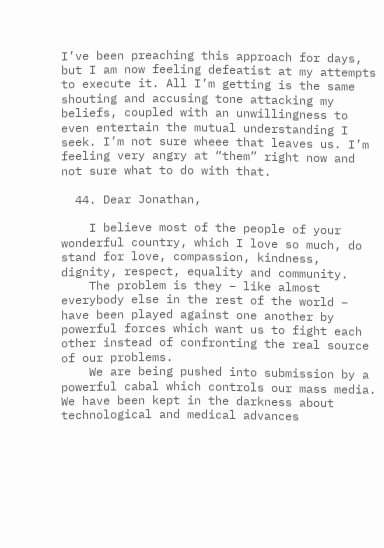I’ve been preaching this approach for days, but I am now feeling defeatist at my attempts to execute it. All I’m getting is the same shouting and accusing tone attacking my beliefs, coupled with an unwillingness to even entertain the mutual understanding I seek. I’m not sure wheee that leaves us. I’m feeling very angry at “them” right now and not sure what to do with that.

  44. Dear Jonathan,

    I believe most of the people of your wonderful country, which I love so much, do stand for love, compassion, kindness, dignity, respect, equality and community.
    The problem is they – like almost everybody else in the rest of the world – have been played against one another by powerful forces which want us to fight each other instead of confronting the real source of our problems.
    We are being pushed into submission by a powerful cabal which controls our mass media. We have been kept in the darkness about technological and medical advances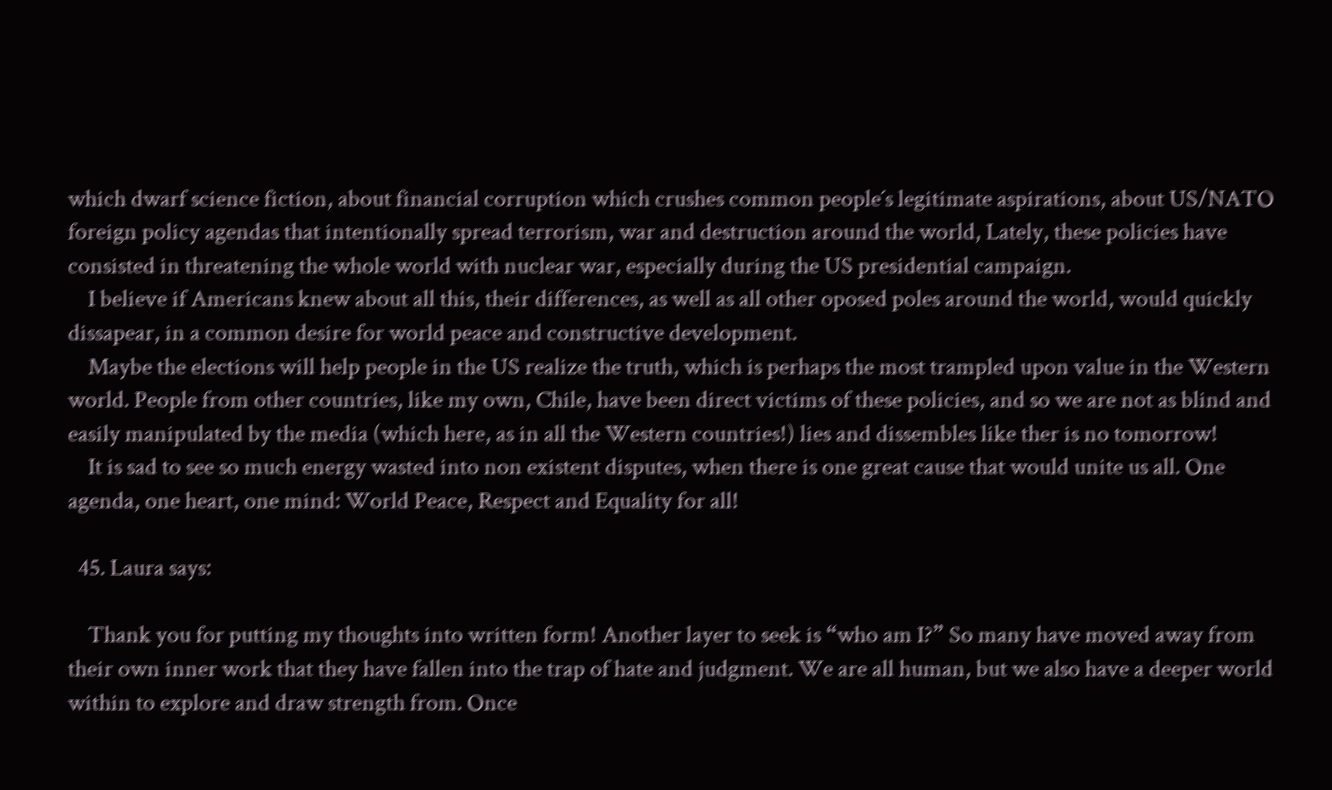which dwarf science fiction, about financial corruption which crushes common people´s legitimate aspirations, about US/NATO foreign policy agendas that intentionally spread terrorism, war and destruction around the world, Lately, these policies have consisted in threatening the whole world with nuclear war, especially during the US presidential campaign.
    I believe if Americans knew about all this, their differences, as well as all other oposed poles around the world, would quickly dissapear, in a common desire for world peace and constructive development.
    Maybe the elections will help people in the US realize the truth, which is perhaps the most trampled upon value in the Western world. People from other countries, like my own, Chile, have been direct victims of these policies, and so we are not as blind and easily manipulated by the media (which here, as in all the Western countries!) lies and dissembles like ther is no tomorrow!
    It is sad to see so much energy wasted into non existent disputes, when there is one great cause that would unite us all. One agenda, one heart, one mind: World Peace, Respect and Equality for all!

  45. Laura says:

    Thank you for putting my thoughts into written form! Another layer to seek is “who am I?” So many have moved away from their own inner work that they have fallen into the trap of hate and judgment. We are all human, but we also have a deeper world within to explore and draw strength from. Once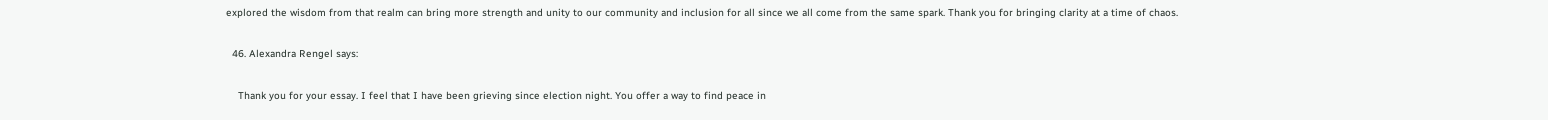explored the wisdom from that realm can bring more strength and unity to our community and inclusion for all since we all come from the same spark. Thank you for bringing clarity at a time of chaos.

  46. Alexandra Rengel says:

    Thank you for your essay. I feel that I have been grieving since election night. You offer a way to find peace in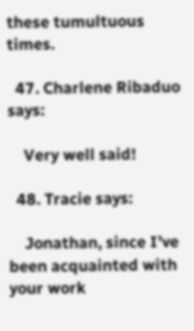these tumultuous times.

  47. Charlene Ribaduo says:

    Very well said!

  48. Tracie says:

    Jonathan, since I’ve been acquainted with your work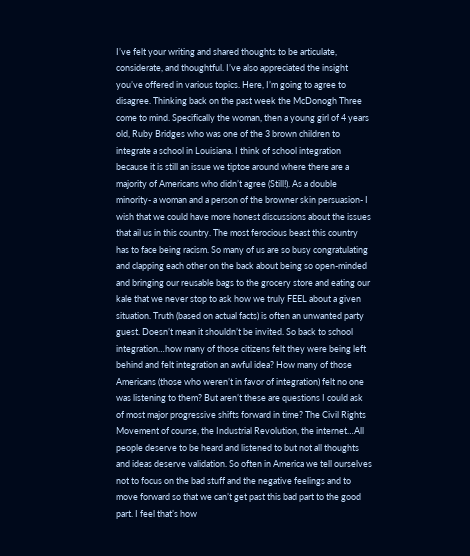I’ve felt your writing and shared thoughts to be articulate, considerate, and thoughtful. I’ve also appreciated the insight you’ve offered in various topics. Here, I’m going to agree to disagree. Thinking back on the past week the McDonogh Three come to mind. Specifically the woman, then a young girl of 4 years old, Ruby Bridges who was one of the 3 brown children to integrate a school in Louisiana. I think of school integration because it is still an issue we tiptoe around where there are a majority of Americans who didn’t agree (Still!). As a double minority- a woman and a person of the browner skin persuasion- I wish that we could have more honest discussions about the issues that ail us in this country. The most ferocious beast this country has to face being racism. So many of us are so busy congratulating and clapping each other on the back about being so open-minded and bringing our reusable bags to the grocery store and eating our kale that we never stop to ask how we truly FEEL about a given situation. Truth (based on actual facts) is often an unwanted party guest. Doesn’t mean it shouldn’t be invited. So back to school integration…how many of those citizens felt they were being left behind and felt integration an awful idea? How many of those Americans (those who weren’t in favor of integration) felt no one was listening to them? But aren’t these are questions I could ask of most major progressive shifts forward in time? The Civil Rights Movement of course, the Industrial Revolution, the internet…All people deserve to be heard and listened to but not all thoughts and ideas deserve validation. So often in America we tell ourselves not to focus on the bad stuff and the negative feelings and to move forward so that we can’t get past this bad part to the good part. I feel that’s how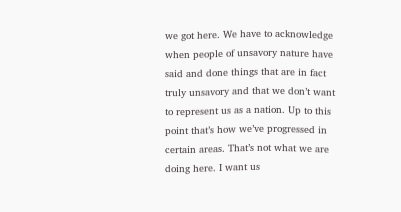we got here. We have to acknowledge when people of unsavory nature have said and done things that are in fact truly unsavory and that we don’t want to represent us as a nation. Up to this point that’s how we’ve progressed in certain areas. That’s not what we are doing here. I want us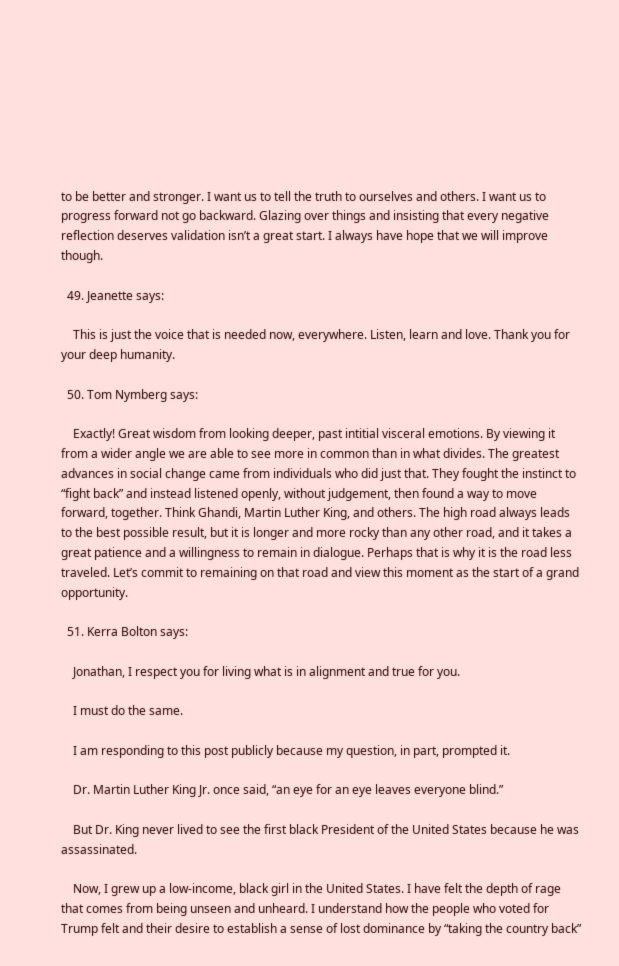to be better and stronger. I want us to tell the truth to ourselves and others. I want us to progress forward not go backward. Glazing over things and insisting that every negative reflection deserves validation isn’t a great start. I always have hope that we will improve though.

  49. Jeanette says:

    This is just the voice that is needed now, everywhere. Listen, learn and love. Thank you for your deep humanity.

  50. Tom Nymberg says:

    Exactly! Great wisdom from looking deeper, past intitial visceral emotions. By viewing it from a wider angle we are able to see more in common than in what divides. The greatest advances in social change came from individuals who did just that. They fought the instinct to “fight back” and instead listened openly, without judgement, then found a way to move forward, together. Think Ghandi, Martin Luther King, and others. The high road always leads to the best possible result, but it is longer and more rocky than any other road, and it takes a great patience and a willingness to remain in dialogue. Perhaps that is why it is the road less traveled. Let’s commit to remaining on that road and view this moment as the start of a grand opportunity.

  51. Kerra Bolton says:

    Jonathan, I respect you for living what is in alignment and true for you.

    I must do the same.

    I am responding to this post publicly because my question, in part, prompted it.

    Dr. Martin Luther King Jr. once said, “an eye for an eye leaves everyone blind.”

    But Dr. King never lived to see the first black President of the United States because he was assassinated.

    Now, I grew up a low-income, black girl in the United States. I have felt the depth of rage that comes from being unseen and unheard. I understand how the people who voted for Trump felt and their desire to establish a sense of lost dominance by “taking the country back”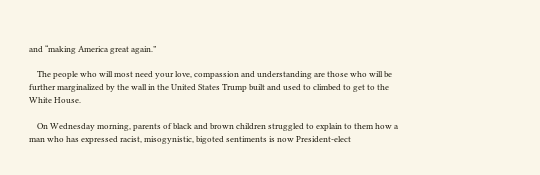and “making America great again.”

    The people who will most need your love, compassion and understanding are those who will be further marginalized by the wall in the United States Trump built and used to climbed to get to the White House.

    On Wednesday morning, parents of black and brown children struggled to explain to them how a man who has expressed racist, misogynistic, bigoted sentiments is now President-elect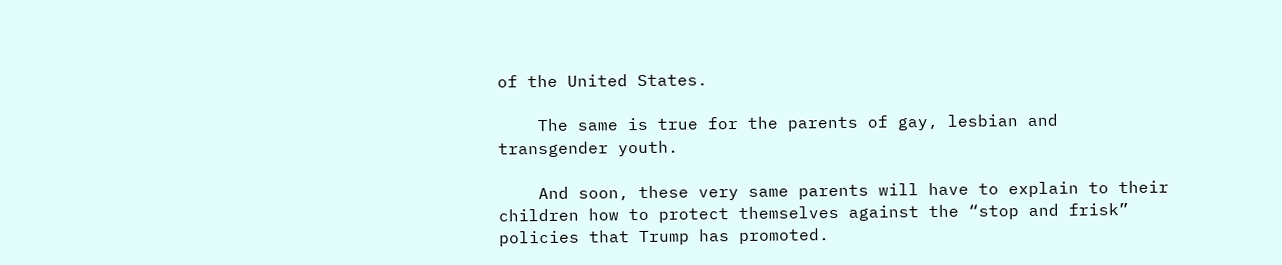of the United States.

    The same is true for the parents of gay, lesbian and transgender youth.

    And soon, these very same parents will have to explain to their children how to protect themselves against the “stop and frisk” policies that Trump has promoted.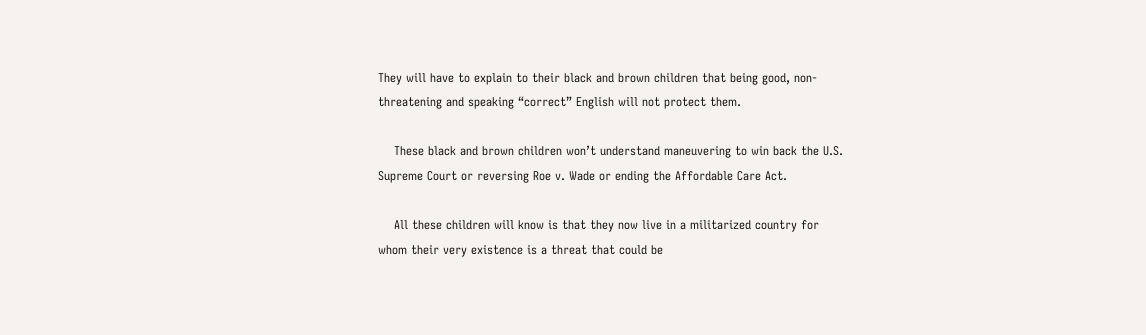They will have to explain to their black and brown children that being good, non-threatening and speaking “correct” English will not protect them.

    These black and brown children won’t understand maneuvering to win back the U.S. Supreme Court or reversing Roe v. Wade or ending the Affordable Care Act.

    All these children will know is that they now live in a militarized country for whom their very existence is a threat that could be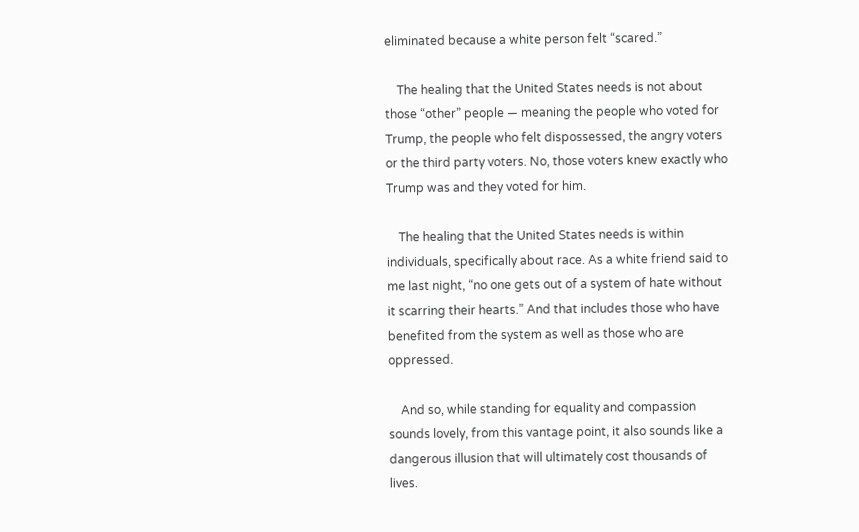eliminated because a white person felt “scared.”

    The healing that the United States needs is not about those “other” people — meaning the people who voted for Trump, the people who felt dispossessed, the angry voters or the third party voters. No, those voters knew exactly who Trump was and they voted for him.

    The healing that the United States needs is within individuals, specifically about race. As a white friend said to me last night, “no one gets out of a system of hate without it scarring their hearts.” And that includes those who have benefited from the system as well as those who are oppressed.

    And so, while standing for equality and compassion sounds lovely, from this vantage point, it also sounds like a dangerous illusion that will ultimately cost thousands of lives.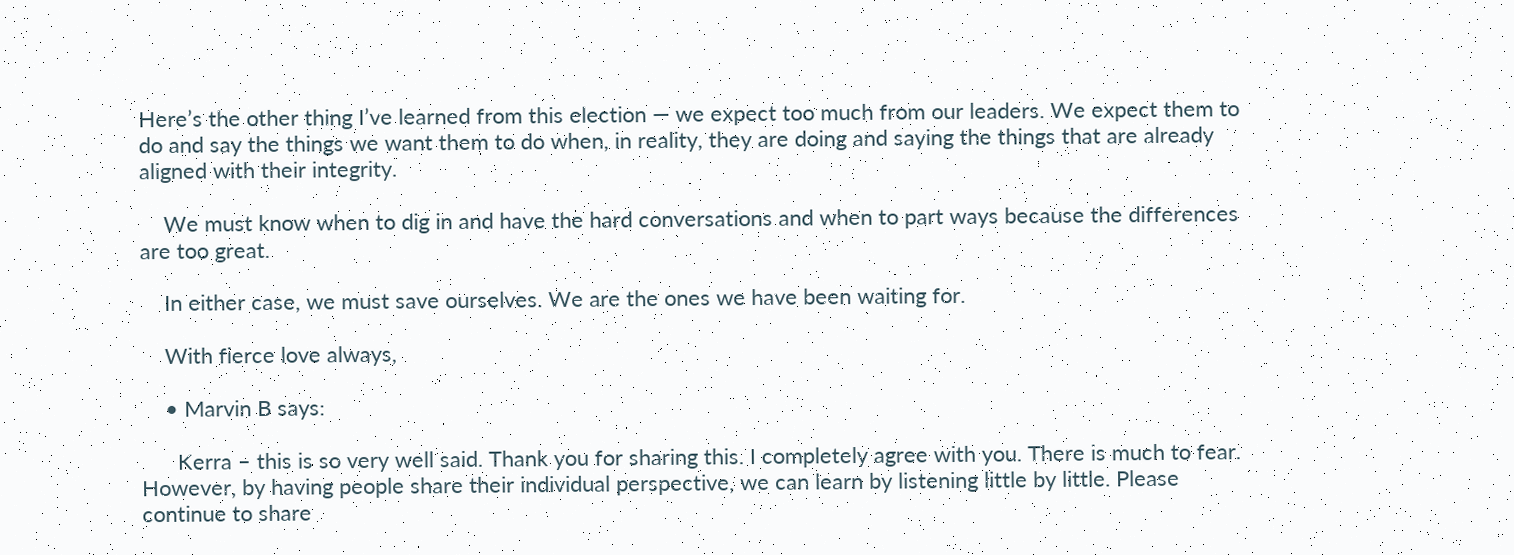Here’s the other thing I’ve learned from this election — we expect too much from our leaders. We expect them to do and say the things we want them to do when, in reality, they are doing and saying the things that are already aligned with their integrity.

    We must know when to dig in and have the hard conversations and when to part ways because the differences are too great.

    In either case, we must save ourselves. We are the ones we have been waiting for.

    With fierce love always,

    • Marvin B says:

      Kerra – this is so very well said. Thank you for sharing this. I completely agree with you. There is much to fear. However, by having people share their individual perspective, we can learn by listening little by little. Please continue to share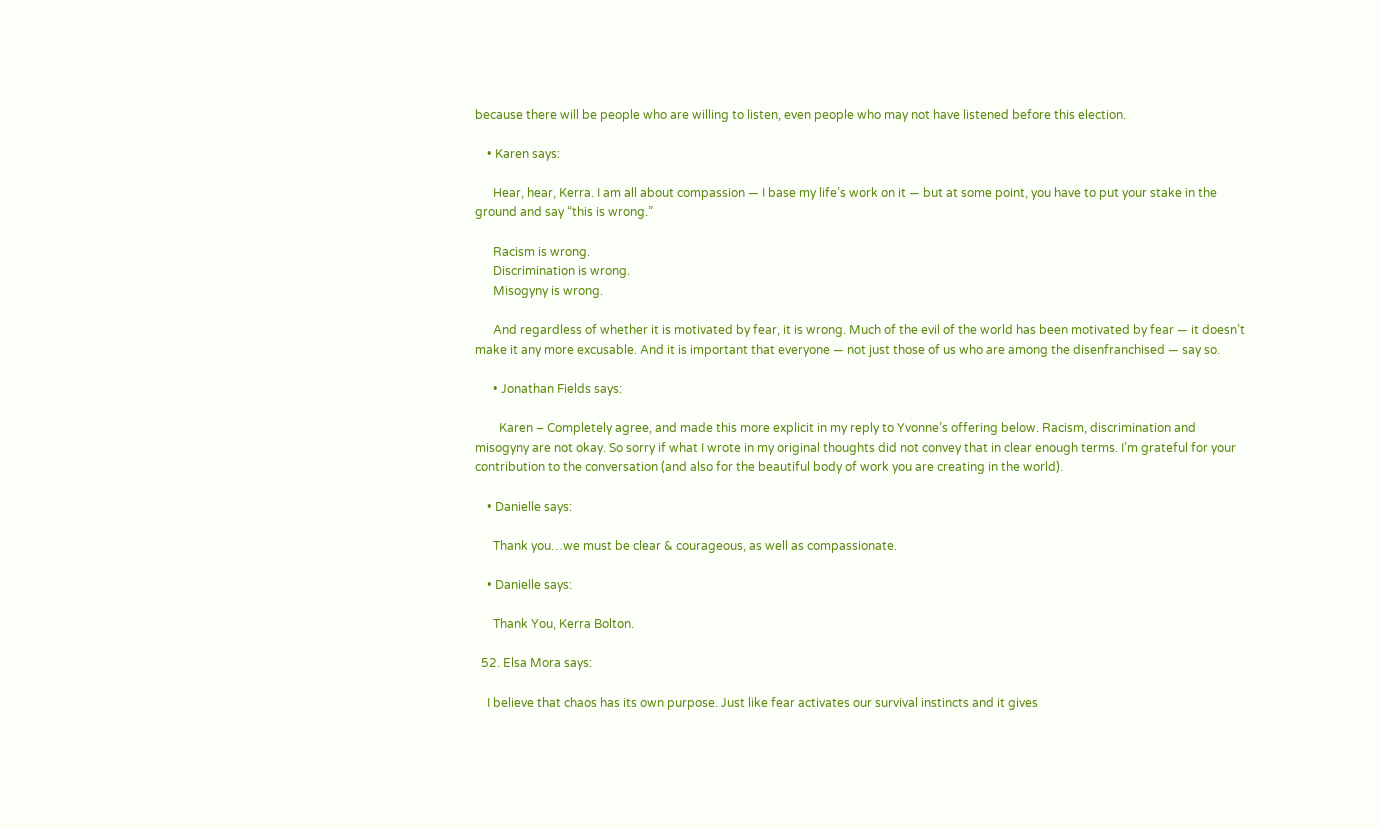because there will be people who are willing to listen, even people who may not have listened before this election.

    • Karen says:

      Hear, hear, Kerra. I am all about compassion — I base my life’s work on it — but at some point, you have to put your stake in the ground and say “this is wrong.”

      Racism is wrong.
      Discrimination is wrong.
      Misogyny is wrong.

      And regardless of whether it is motivated by fear, it is wrong. Much of the evil of the world has been motivated by fear — it doesn’t make it any more excusable. And it is important that everyone — not just those of us who are among the disenfranchised — say so.

      • Jonathan Fields says:

        Karen – Completely agree, and made this more explicit in my reply to Yvonne’s offering below. Racism, discrimination and misogyny are not okay. So sorry if what I wrote in my original thoughts did not convey that in clear enough terms. I’m grateful for your contribution to the conversation (and also for the beautiful body of work you are creating in the world).

    • Danielle says:

      Thank you…we must be clear & courageous, as well as compassionate.

    • Danielle says:

      Thank You, Kerra Bolton.

  52. Elsa Mora says:

    I believe that chaos has its own purpose. Just like fear activates our survival instincts and it gives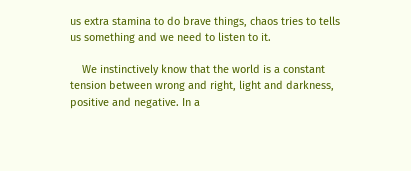us extra stamina to do brave things, chaos tries to tells us something and we need to listen to it.

    We instinctively know that the world is a constant tension between wrong and right, light and darkness, positive and negative. In a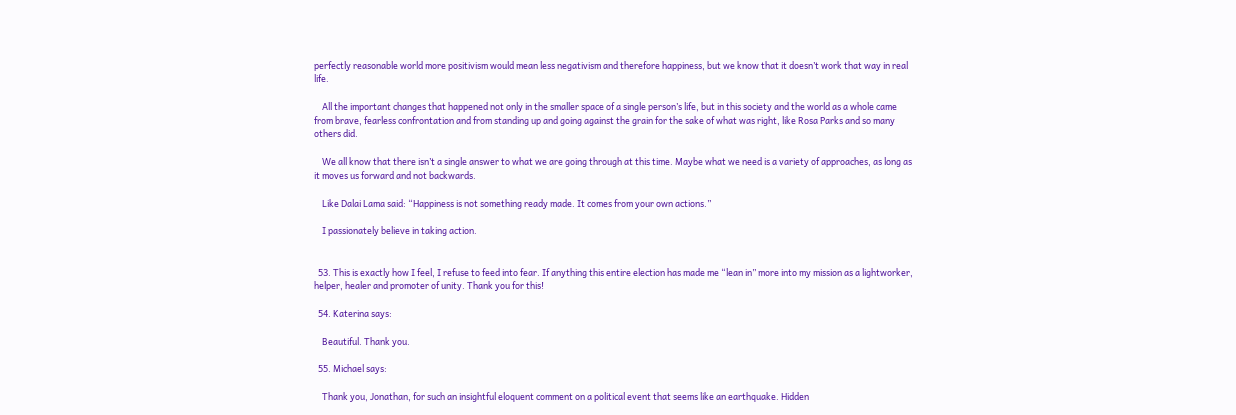perfectly reasonable world more positivism would mean less negativism and therefore happiness, but we know that it doesn’t work that way in real life.

    All the important changes that happened not only in the smaller space of a single person’s life, but in this society and the world as a whole came from brave, fearless confrontation and from standing up and going against the grain for the sake of what was right, like Rosa Parks and so many others did.

    We all know that there isn’t a single answer to what we are going through at this time. Maybe what we need is a variety of approaches, as long as it moves us forward and not backwards.

    Like Dalai Lama said: “Happiness is not something ready made. It comes from your own actions.”

    I passionately believe in taking action.


  53. This is exactly how I feel, I refuse to feed into fear. If anything this entire election has made me “lean in” more into my mission as a lightworker, helper, healer and promoter of unity. Thank you for this!

  54. Katerina says:

    Beautiful. Thank you.

  55. Michael says:

    Thank you, Jonathan, for such an insightful eloquent comment on a political event that seems like an earthquake. Hidden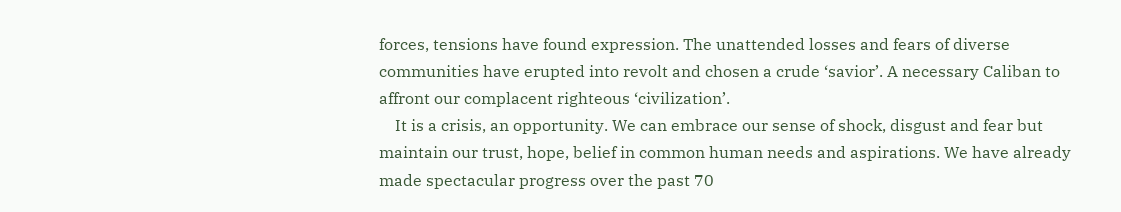forces, tensions have found expression. The unattended losses and fears of diverse communities have erupted into revolt and chosen a crude ‘savior’. A necessary Caliban to affront our complacent righteous ‘civilization’.
    It is a crisis, an opportunity. We can embrace our sense of shock, disgust and fear but maintain our trust, hope, belief in common human needs and aspirations. We have already made spectacular progress over the past 70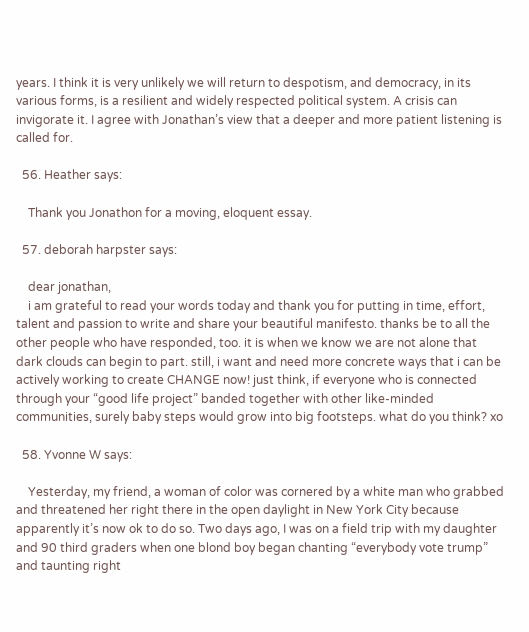years. I think it is very unlikely we will return to despotism, and democracy, in its various forms, is a resilient and widely respected political system. A crisis can invigorate it. I agree with Jonathan’s view that a deeper and more patient listening is called for.

  56. Heather says:

    Thank you Jonathon for a moving, eloquent essay.

  57. deborah harpster says:

    dear jonathan,
    i am grateful to read your words today and thank you for putting in time, effort, talent and passion to write and share your beautiful manifesto. thanks be to all the other people who have responded, too. it is when we know we are not alone that dark clouds can begin to part. still, i want and need more concrete ways that i can be actively working to create CHANGE now! just think, if everyone who is connected through your “good life project” banded together with other like-minded communities, surely baby steps would grow into big footsteps. what do you think? xo

  58. Yvonne W says:

    Yesterday, my friend, a woman of color was cornered by a white man who grabbed and threatened her right there in the open daylight in New York City because apparently it’s now ok to do so. Two days ago, I was on a field trip with my daughter and 90 third graders when one blond boy began chanting “everybody vote trump” and taunting right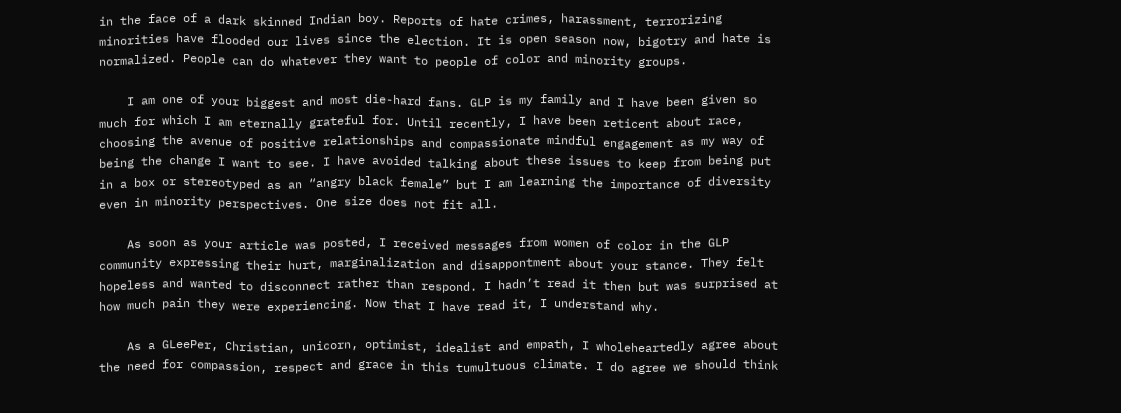in the face of a dark skinned Indian boy. Reports of hate crimes, harassment, terrorizing minorities have flooded our lives since the election. It is open season now, bigotry and hate is normalized. People can do whatever they want to people of color and minority groups.

    I am one of your biggest and most die-hard fans. GLP is my family and I have been given so much for which I am eternally grateful for. Until recently, I have been reticent about race, choosing the avenue of positive relationships and compassionate mindful engagement as my way of being the change I want to see. I have avoided talking about these issues to keep from being put in a box or stereotyped as an “angry black female” but I am learning the importance of diversity even in minority perspectives. One size does not fit all.

    As soon as your article was posted, I received messages from women of color in the GLP community expressing their hurt, marginalization and disappontment about your stance. They felt hopeless and wanted to disconnect rather than respond. I hadn’t read it then but was surprised at how much pain they were experiencing. Now that I have read it, I understand why.

    As a GLeePer, Christian, unicorn, optimist, idealist and empath, I wholeheartedly agree about the need for compassion, respect and grace in this tumultuous climate. I do agree we should think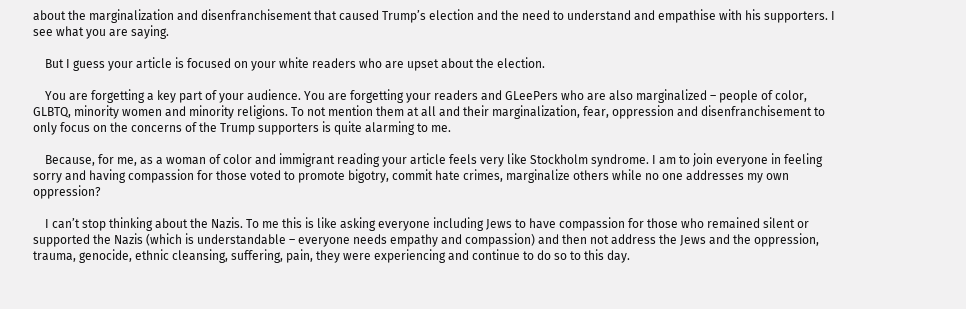about the marginalization and disenfranchisement that caused Trump’s election and the need to understand and empathise with his supporters. I see what you are saying.

    But I guess your article is focused on your white readers who are upset about the election.

    You are forgetting a key part of your audience. You are forgetting your readers and GLeePers who are also marginalized – people of color, GLBTQ, minority women and minority religions. To not mention them at all and their marginalization, fear, oppression and disenfranchisement to only focus on the concerns of the Trump supporters is quite alarming to me.

    Because, for me, as a woman of color and immigrant reading your article feels very like Stockholm syndrome. I am to join everyone in feeling sorry and having compassion for those voted to promote bigotry, commit hate crimes, marginalize others while no one addresses my own oppression?

    I can’t stop thinking about the Nazis. To me this is like asking everyone including Jews to have compassion for those who remained silent or supported the Nazis (which is understandable – everyone needs empathy and compassion) and then not address the Jews and the oppression, trauma, genocide, ethnic cleansing, suffering, pain, they were experiencing and continue to do so to this day.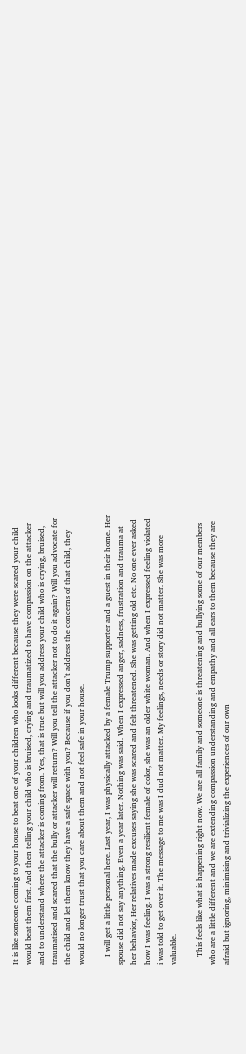It is like someone coming to your house to beat one of your children who looks different because they were scared your child would beat them first. And then telling your child who is bruised, crying and traumatized to have compassion on the attacker and to understand where the attacker is coming from. Yes, that is true but will you address your child who is crying, bruised, traumatised and scared that the bully or attacker will return? Will you tell the attacker not to do it again? Will you advocate for the child and let them know they have a safe space with you? Because if you don’t address the concerns of that child, they would no longer trust that you care about them and not feel safe in your house.

    I will get a little personal here. Last year, I was physically attacked by a female Trump supporter and a guest in their home. Her spouse did not say anything. Even a year later. Nothing was said. When I expressed anger, sadness, frustration and trauma at her behavior, Her relatives made excuses saying she was scared and felt threatened. She was getting old etc. No one ever asked how I was feeling. I was a strong resilient female of color, she was an older white woman. And when I expressed feeling violated i was told to get over it. The message to me was I dud not matter. My feelings, needs or story did not matter. She was more valuable.

    This feels like what is happening right now. We are all family and someone is threatening and bullying some of our members who are a little different and we are extending compassion understanding and empathy and all ears to them because they are afraid but ignoring, minimising and trivializing the experiences of our own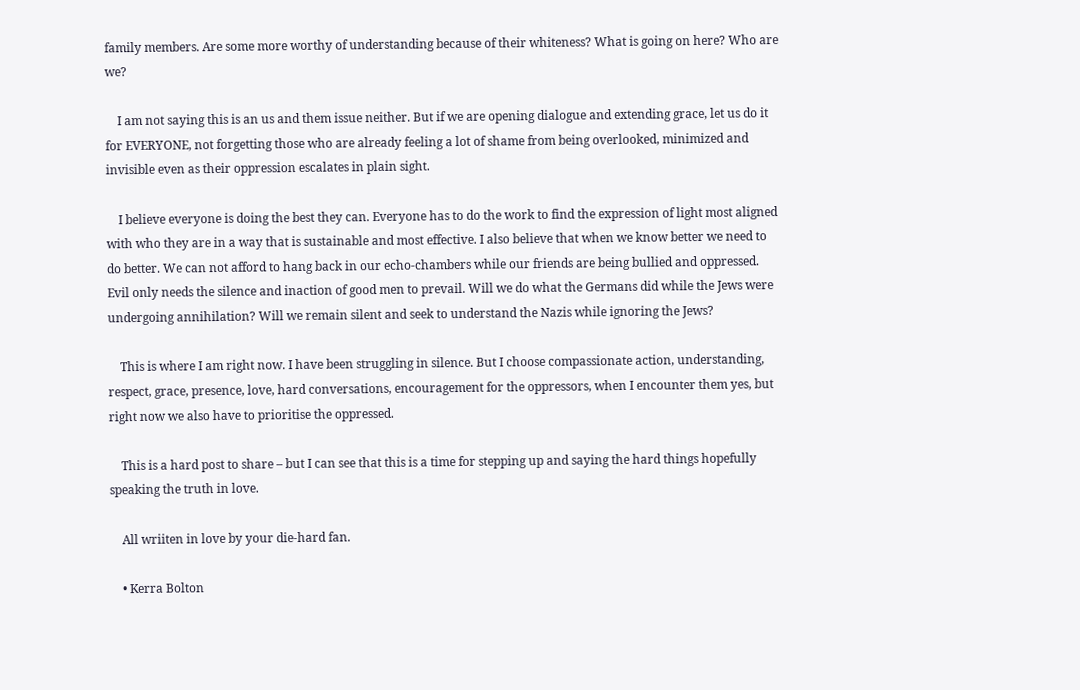family members. Are some more worthy of understanding because of their whiteness? What is going on here? Who are we?

    I am not saying this is an us and them issue neither. But if we are opening dialogue and extending grace, let us do it for EVERYONE, not forgetting those who are already feeling a lot of shame from being overlooked, minimized and invisible even as their oppression escalates in plain sight.

    I believe everyone is doing the best they can. Everyone has to do the work to find the expression of light most aligned with who they are in a way that is sustainable and most effective. I also believe that when we know better we need to do better. We can not afford to hang back in our echo-chambers while our friends are being bullied and oppressed. Evil only needs the silence and inaction of good men to prevail. Will we do what the Germans did while the Jews were undergoing annihilation? Will we remain silent and seek to understand the Nazis while ignoring the Jews?

    This is where I am right now. I have been struggling in silence. But I choose compassionate action, understanding, respect, grace, presence, love, hard conversations, encouragement for the oppressors, when I encounter them yes, but right now we also have to prioritise the oppressed.

    This is a hard post to share – but I can see that this is a time for stepping up and saying the hard things hopefully speaking the truth in love.

    All wriiten in love by your die-hard fan.

    • Kerra Bolton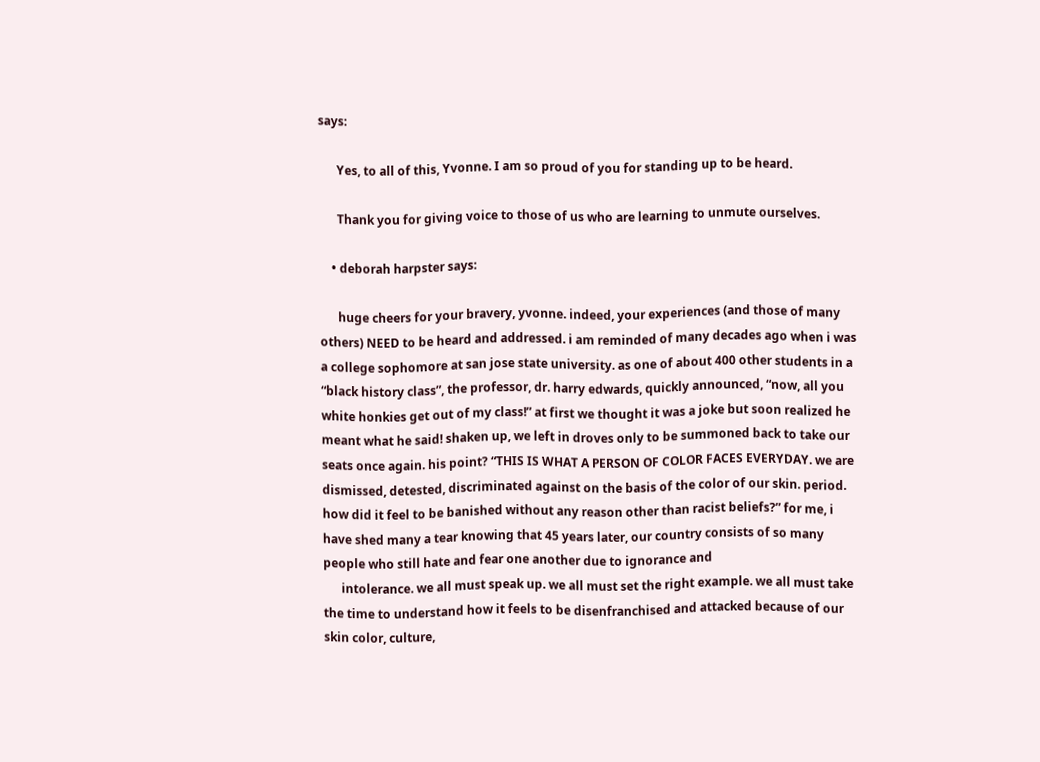says:

      Yes, to all of this, Yvonne. I am so proud of you for standing up to be heard.

      Thank you for giving voice to those of us who are learning to unmute ourselves.

    • deborah harpster says:

      huge cheers for your bravery, yvonne. indeed, your experiences (and those of many others) NEED to be heard and addressed. i am reminded of many decades ago when i was a college sophomore at san jose state university. as one of about 400 other students in a “black history class”, the professor, dr. harry edwards, quickly announced, “now, all you white honkies get out of my class!” at first we thought it was a joke but soon realized he meant what he said! shaken up, we left in droves only to be summoned back to take our seats once again. his point? “THIS IS WHAT A PERSON OF COLOR FACES EVERYDAY. we are dismissed, detested, discriminated against on the basis of the color of our skin. period. how did it feel to be banished without any reason other than racist beliefs?” for me, i have shed many a tear knowing that 45 years later, our country consists of so many people who still hate and fear one another due to ignorance and
      intolerance. we all must speak up. we all must set the right example. we all must take the time to understand how it feels to be disenfranchised and attacked because of our skin color, culture,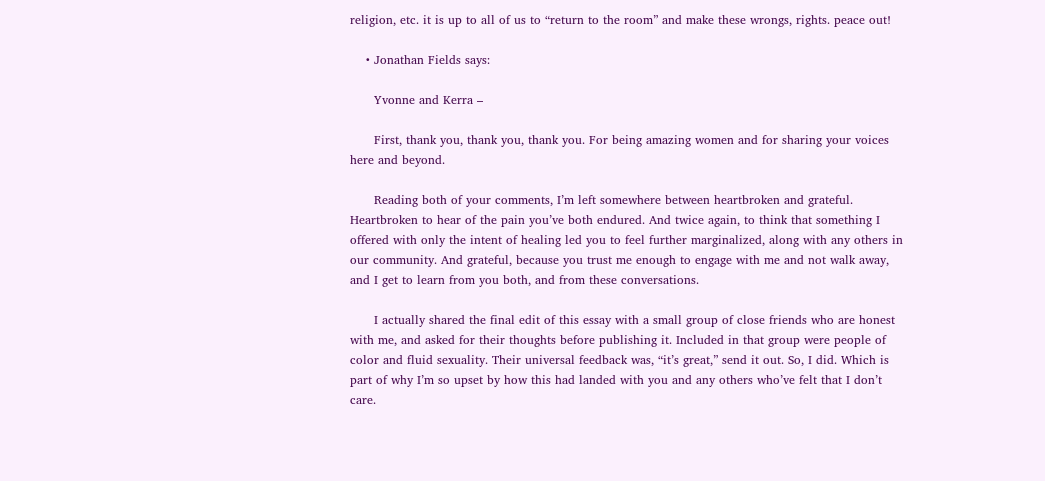religion, etc. it is up to all of us to “return to the room” and make these wrongs, rights. peace out!

    • Jonathan Fields says:

      Yvonne and Kerra –

      First, thank you, thank you, thank you. For being amazing women and for sharing your voices here and beyond.

      Reading both of your comments, I’m left somewhere between heartbroken and grateful. Heartbroken to hear of the pain you’ve both endured. And twice again, to think that something I offered with only the intent of healing led you to feel further marginalized, along with any others in our community. And grateful, because you trust me enough to engage with me and not walk away, and I get to learn from you both, and from these conversations.

      I actually shared the final edit of this essay with a small group of close friends who are honest with me, and asked for their thoughts before publishing it. Included in that group were people of color and fluid sexuality. Their universal feedback was, “it’s great,” send it out. So, I did. Which is part of why I’m so upset by how this had landed with you and any others who’ve felt that I don’t care.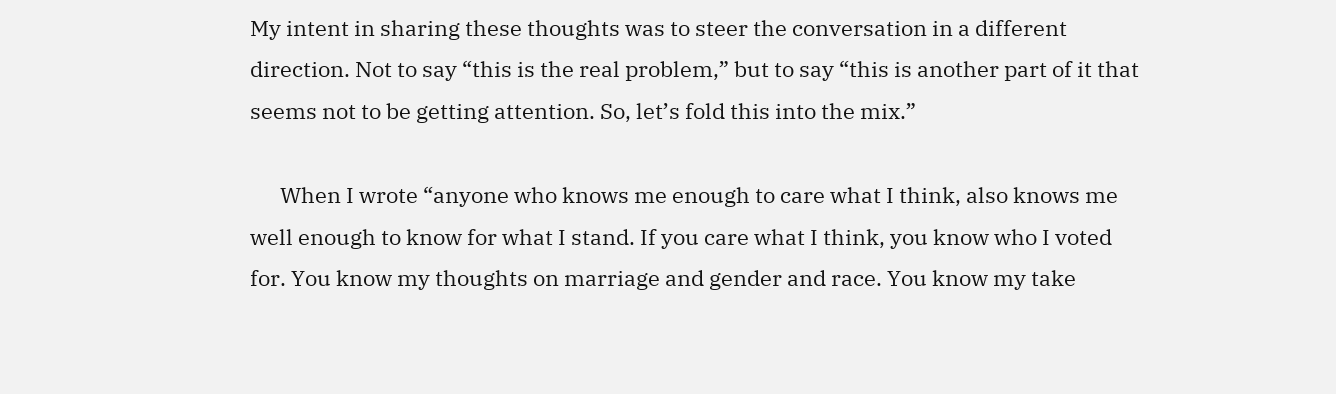My intent in sharing these thoughts was to steer the conversation in a different direction. Not to say “this is the real problem,” but to say “this is another part of it that seems not to be getting attention. So, let’s fold this into the mix.”

      When I wrote “anyone who knows me enough to care what I think, also knows me well enough to know for what I stand. If you care what I think, you know who I voted for. You know my thoughts on marriage and gender and race. You know my take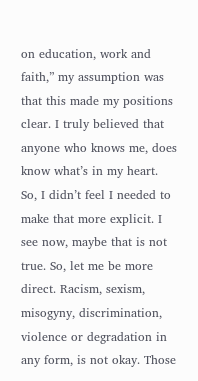on education, work and faith,” my assumption was that this made my positions clear. I truly believed that anyone who knows me, does know what’s in my heart. So, I didn’t feel I needed to make that more explicit. I see now, maybe that is not true. So, let me be more direct. Racism, sexism, misogyny, discrimination, violence or degradation in any form, is not okay. Those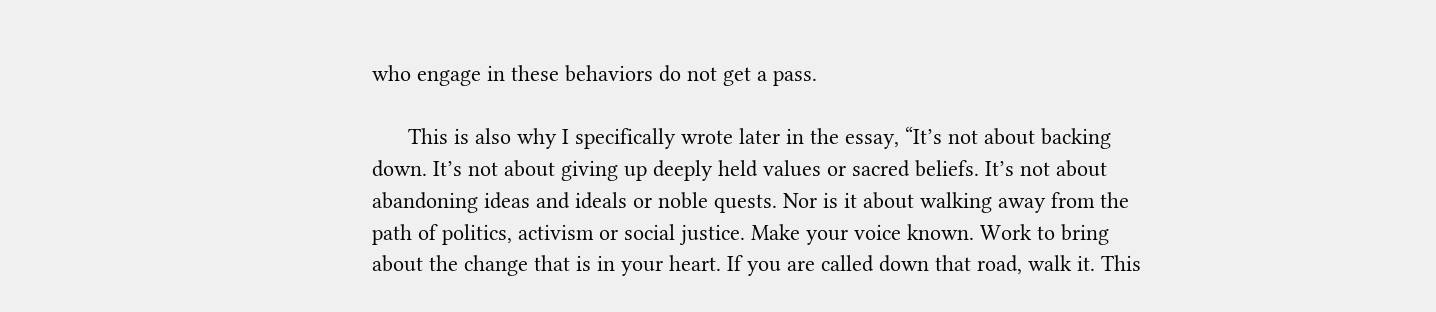who engage in these behaviors do not get a pass.

      This is also why I specifically wrote later in the essay, “It’s not about backing down. It’s not about giving up deeply held values or sacred beliefs. It’s not about abandoning ideas and ideals or noble quests. Nor is it about walking away from the path of politics, activism or social justice. Make your voice known. Work to bring about the change that is in your heart. If you are called down that road, walk it. This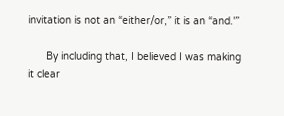invitation is not an “either/or,” it is an “and.'”

      By including that, I believed I was making it clear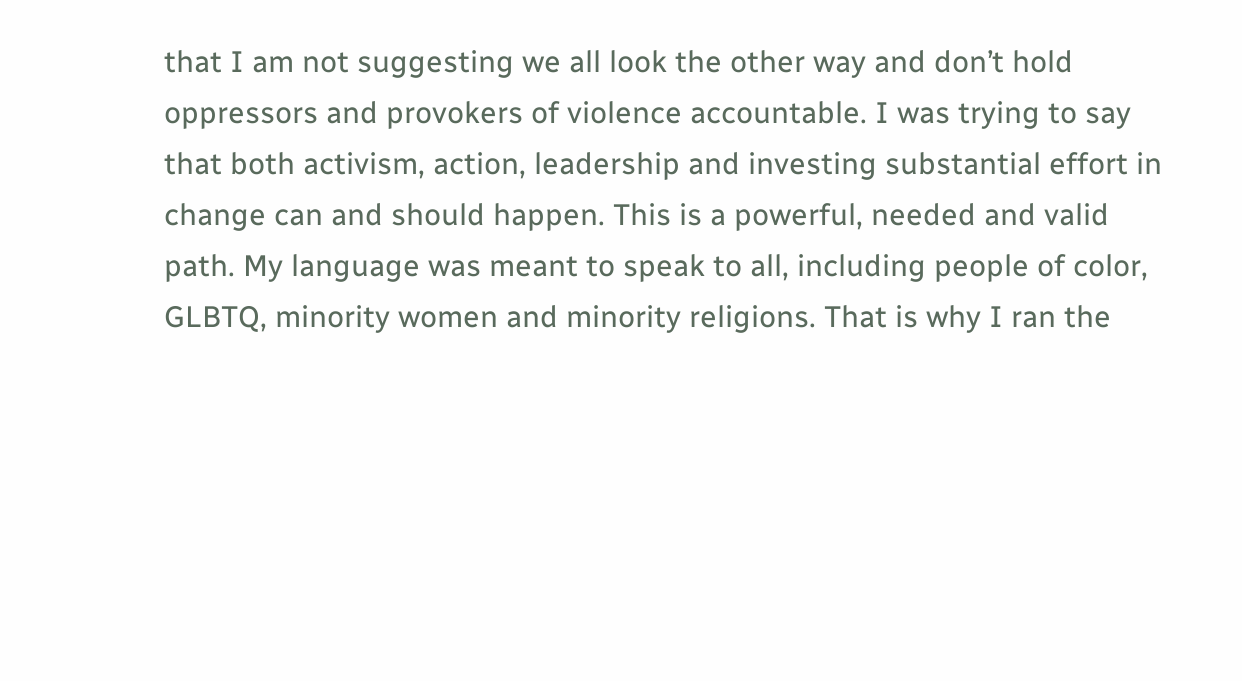that I am not suggesting we all look the other way and don’t hold oppressors and provokers of violence accountable. I was trying to say that both activism, action, leadership and investing substantial effort in change can and should happen. This is a powerful, needed and valid path. My language was meant to speak to all, including people of color, GLBTQ, minority women and minority religions. That is why I ran the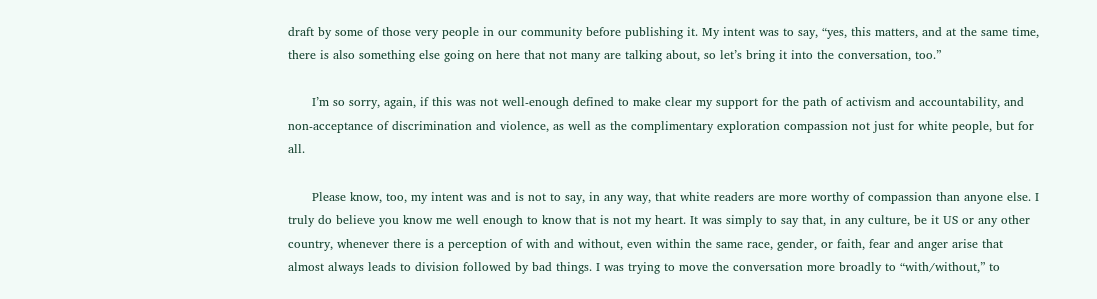draft by some of those very people in our community before publishing it. My intent was to say, “yes, this matters, and at the same time, there is also something else going on here that not many are talking about, so let’s bring it into the conversation, too.”

      I’m so sorry, again, if this was not well-enough defined to make clear my support for the path of activism and accountability, and non-acceptance of discrimination and violence, as well as the complimentary exploration compassion not just for white people, but for all.

      Please know, too, my intent was and is not to say, in any way, that white readers are more worthy of compassion than anyone else. I truly do believe you know me well enough to know that is not my heart. It was simply to say that, in any culture, be it US or any other country, whenever there is a perception of with and without, even within the same race, gender, or faith, fear and anger arise that almost always leads to division followed by bad things. I was trying to move the conversation more broadly to “with/without,” to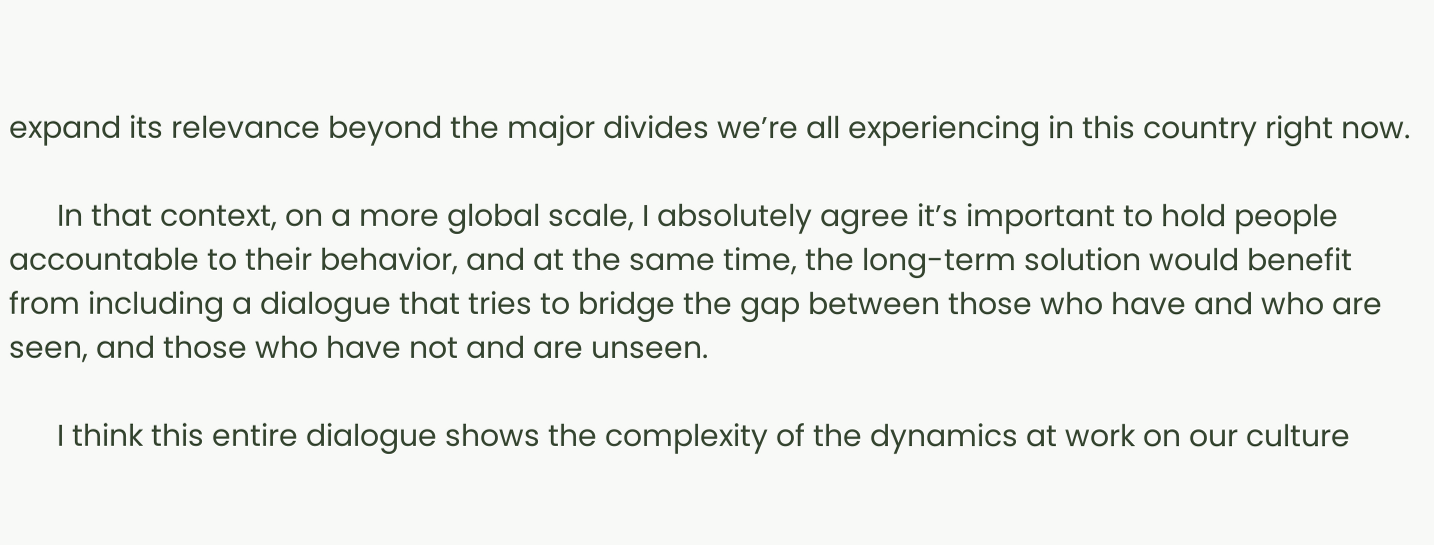expand its relevance beyond the major divides we’re all experiencing in this country right now.

      In that context, on a more global scale, I absolutely agree it’s important to hold people accountable to their behavior, and at the same time, the long-term solution would benefit from including a dialogue that tries to bridge the gap between those who have and who are seen, and those who have not and are unseen.

      I think this entire dialogue shows the complexity of the dynamics at work on our culture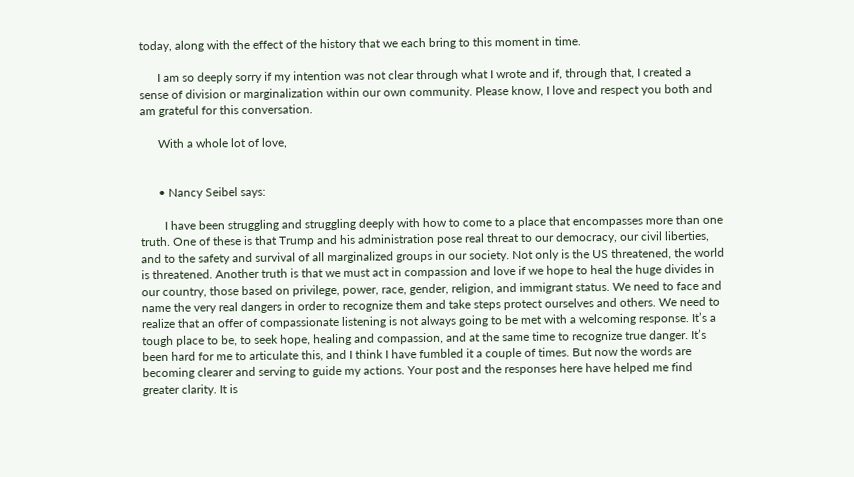today, along with the effect of the history that we each bring to this moment in time.

      I am so deeply sorry if my intention was not clear through what I wrote and if, through that, I created a sense of division or marginalization within our own community. Please know, I love and respect you both and am grateful for this conversation.

      With a whole lot of love,


      • Nancy Seibel says:

        I have been struggling and struggling deeply with how to come to a place that encompasses more than one truth. One of these is that Trump and his administration pose real threat to our democracy, our civil liberties, and to the safety and survival of all marginalized groups in our society. Not only is the US threatened, the world is threatened. Another truth is that we must act in compassion and love if we hope to heal the huge divides in our country, those based on privilege, power, race, gender, religion, and immigrant status. We need to face and name the very real dangers in order to recognize them and take steps protect ourselves and others. We need to realize that an offer of compassionate listening is not always going to be met with a welcoming response. It’s a tough place to be, to seek hope, healing and compassion, and at the same time to recognize true danger. It’s been hard for me to articulate this, and I think I have fumbled it a couple of times. But now the words are becoming clearer and serving to guide my actions. Your post and the responses here have helped me find greater clarity. It is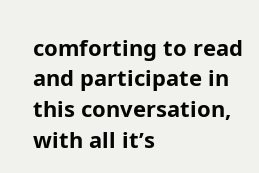comforting to read and participate in this conversation, with all it’s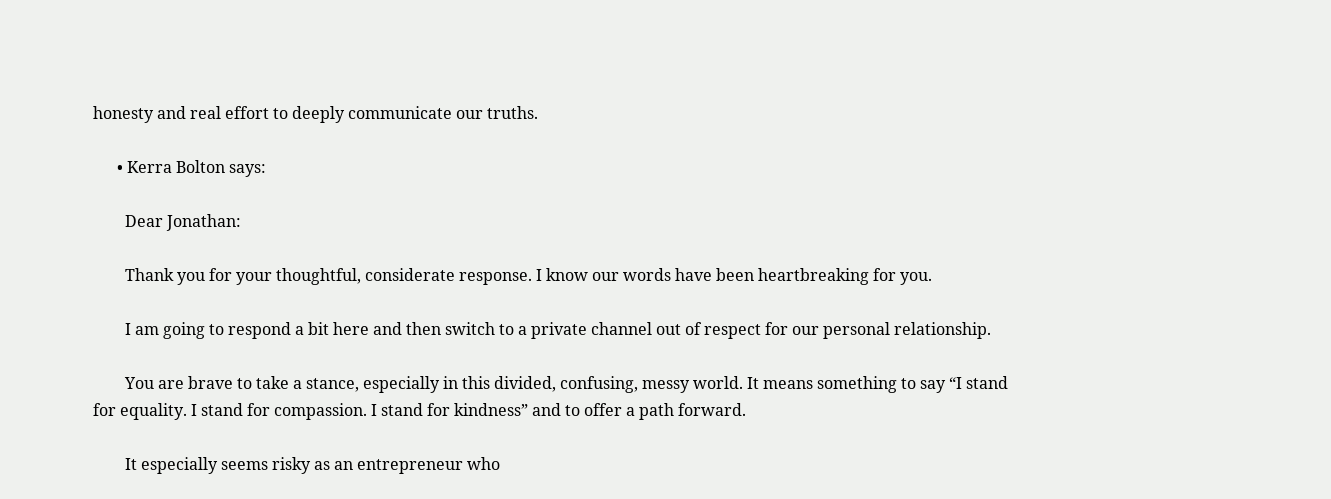honesty and real effort to deeply communicate our truths.

      • Kerra Bolton says:

        Dear Jonathan:

        Thank you for your thoughtful, considerate response. I know our words have been heartbreaking for you.

        I am going to respond a bit here and then switch to a private channel out of respect for our personal relationship.

        You are brave to take a stance, especially in this divided, confusing, messy world. It means something to say “I stand for equality. I stand for compassion. I stand for kindness” and to offer a path forward.

        It especially seems risky as an entrepreneur who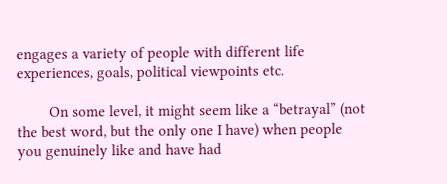engages a variety of people with different life experiences, goals, political viewpoints etc.

        On some level, it might seem like a “betrayal” (not the best word, but the only one I have) when people you genuinely like and have had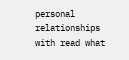personal relationships with read what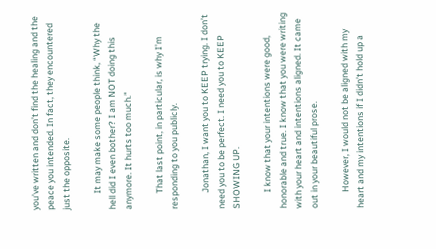you’ve written and don’t find the healing and the peace you intended. In fact, they encountered just the opposite.

        It may make some people think, “Why the hell did I even bother? I am NOT doing this anymore. It hurts too much.”

        That last point, in particular, is why I’m responding to you publicly.

        Jonathan, I want you to KEEP trying. I don’t need you to be perfect. I need you to KEEP SHOWING UP.

        I know that your intentions were good, honorable and true. I know that you were writing with your heart and intentions aligned. It came out in your beautiful prose.

        However, I would not be aligned with my heart and my intentions if I didn’t hold up a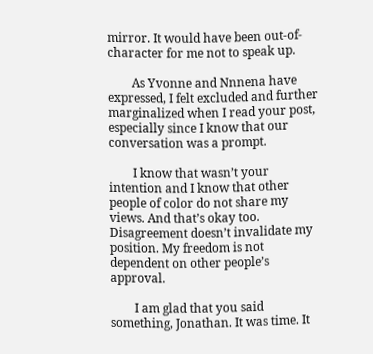mirror. It would have been out-of-character for me not to speak up.

        As Yvonne and Nnnena have expressed, I felt excluded and further marginalized when I read your post, especially since I know that our conversation was a prompt.

        I know that wasn’t your intention and I know that other people of color do not share my views. And that’s okay too. Disagreement doesn’t invalidate my position. My freedom is not dependent on other people’s approval.

        I am glad that you said something, Jonathan. It was time. It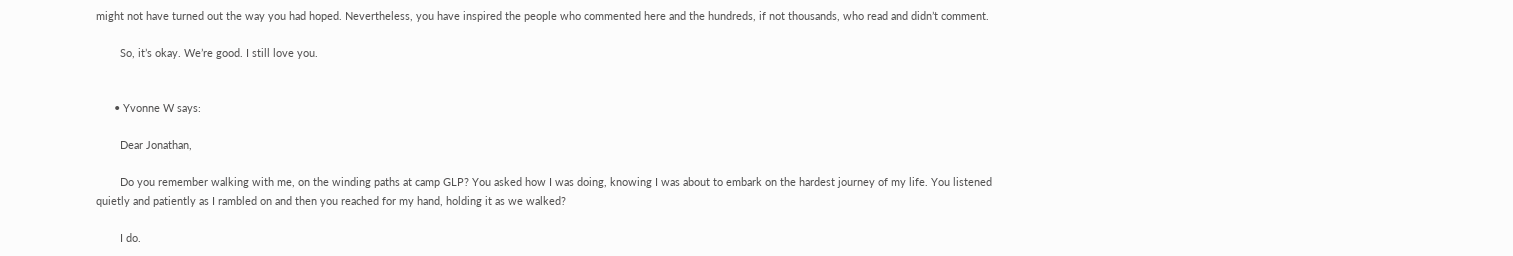might not have turned out the way you had hoped. Nevertheless, you have inspired the people who commented here and the hundreds, if not thousands, who read and didn’t comment.

        So, it’s okay. We’re good. I still love you.


      • Yvonne W says:

        Dear Jonathan,

        Do you remember walking with me, on the winding paths at camp GLP? You asked how I was doing, knowing I was about to embark on the hardest journey of my life. You listened quietly and patiently as I rambled on and then you reached for my hand, holding it as we walked?

        I do.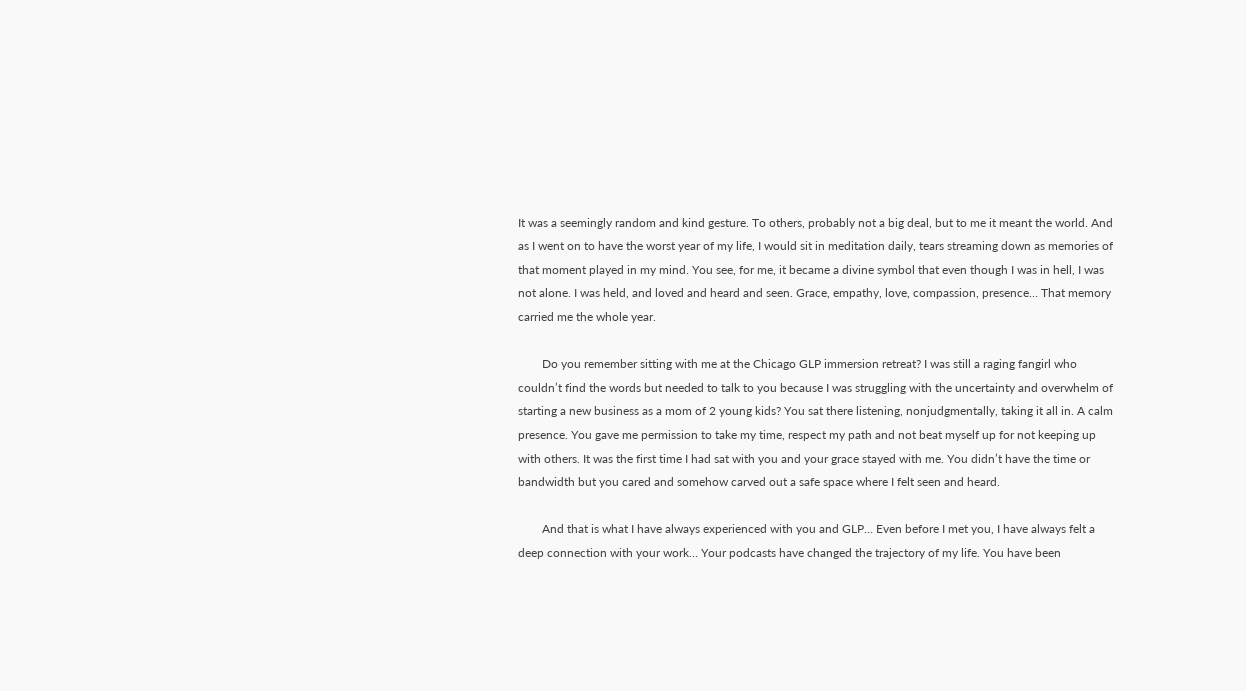It was a seemingly random and kind gesture. To others, probably not a big deal, but to me it meant the world. And as I went on to have the worst year of my life, I would sit in meditation daily, tears streaming down as memories of that moment played in my mind. You see, for me, it became a divine symbol that even though I was in hell, I was not alone. I was held, and loved and heard and seen. Grace, empathy, love, compassion, presence… That memory carried me the whole year.

        Do you remember sitting with me at the Chicago GLP immersion retreat? I was still a raging fangirl who couldn’t find the words but needed to talk to you because I was struggling with the uncertainty and overwhelm of starting a new business as a mom of 2 young kids? You sat there listening, nonjudgmentally, taking it all in. A calm presence. You gave me permission to take my time, respect my path and not beat myself up for not keeping up with others. It was the first time I had sat with you and your grace stayed with me. You didn’t have the time or bandwidth but you cared and somehow carved out a safe space where I felt seen and heard.

        And that is what I have always experienced with you and GLP… Even before I met you, I have always felt a deep connection with your work… Your podcasts have changed the trajectory of my life. You have been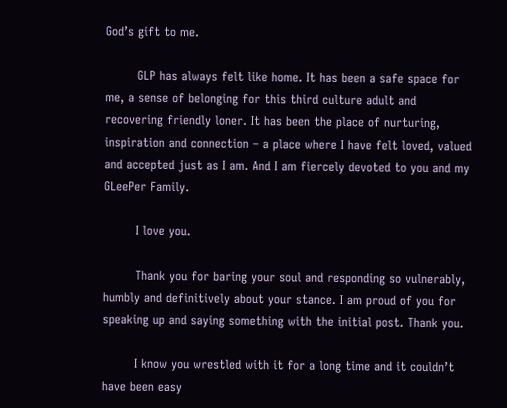God’s gift to me.

        GLP has always felt like home. It has been a safe space for me, a sense of belonging for this third culture adult and recovering friendly loner. It has been the place of nurturing, inspiration and connection – a place where I have felt loved, valued and accepted just as I am. And I am fiercely devoted to you and my GLeePer Family.

        I love you.

        Thank you for baring your soul and responding so vulnerably, humbly and definitively about your stance. I am proud of you for speaking up and saying something with the initial post. Thank you.

        I know you wrestled with it for a long time and it couldn’t have been easy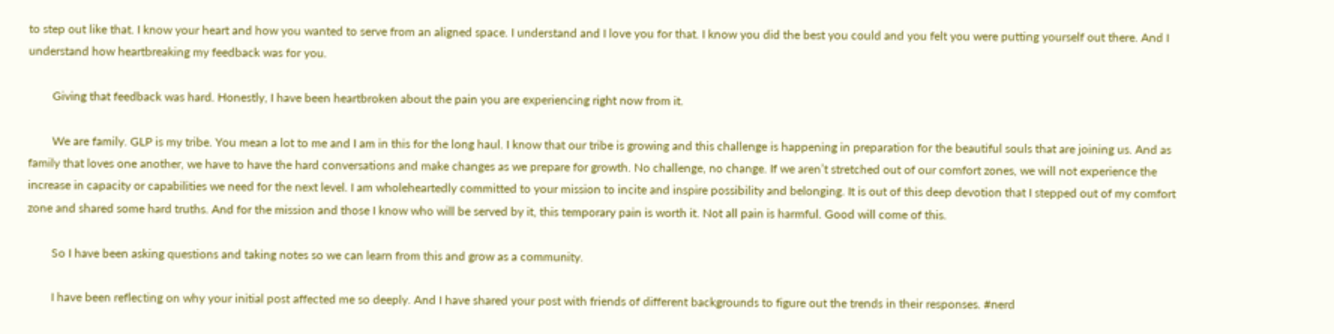to step out like that. I know your heart and how you wanted to serve from an aligned space. I understand and I love you for that. I know you did the best you could and you felt you were putting yourself out there. And I understand how heartbreaking my feedback was for you.

        Giving that feedback was hard. Honestly, I have been heartbroken about the pain you are experiencing right now from it.

        We are family. GLP is my tribe. You mean a lot to me and I am in this for the long haul. I know that our tribe is growing and this challenge is happening in preparation for the beautiful souls that are joining us. And as family that loves one another, we have to have the hard conversations and make changes as we prepare for growth. No challenge, no change. If we aren’t stretched out of our comfort zones, we will not experience the increase in capacity or capabilities we need for the next level. I am wholeheartedly committed to your mission to incite and inspire possibility and belonging. It is out of this deep devotion that I stepped out of my comfort zone and shared some hard truths. And for the mission and those I know who will be served by it, this temporary pain is worth it. Not all pain is harmful. Good will come of this.

        So I have been asking questions and taking notes so we can learn from this and grow as a community.

        I have been reflecting on why your initial post affected me so deeply. And I have shared your post with friends of different backgrounds to figure out the trends in their responses. #nerd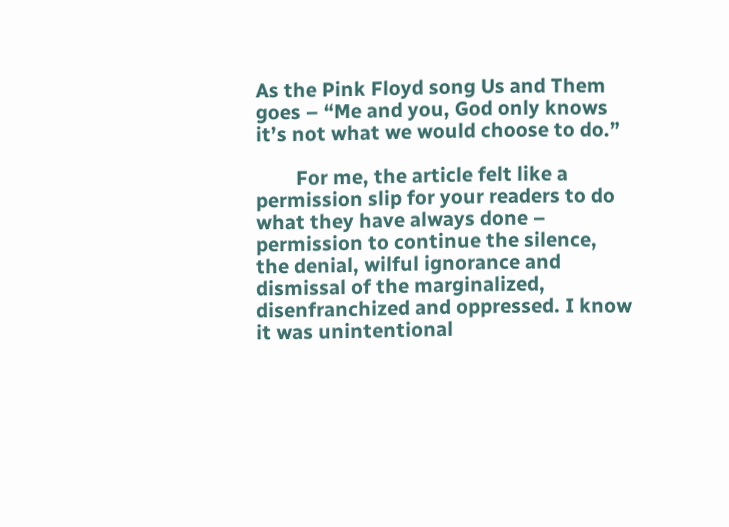As the Pink Floyd song Us and Them goes – “Me and you, God only knows it’s not what we would choose to do.”

        For me, the article felt like a permission slip for your readers to do what they have always done – permission to continue the silence, the denial, wilful ignorance and dismissal of the marginalized, disenfranchized and oppressed. I know it was unintentional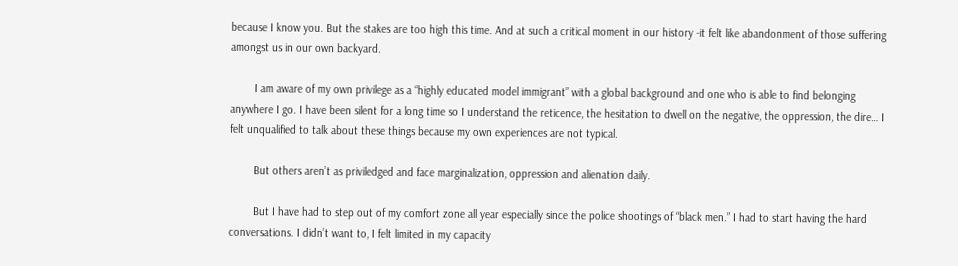because I know you. But the stakes are too high this time. And at such a critical moment in our history -it felt like abandonment of those suffering amongst us in our own backyard.

        I am aware of my own privilege as a “highly educated model immigrant” with a global background and one who is able to find belonging anywhere I go. I have been silent for a long time so I understand the reticence, the hesitation to dwell on the negative, the oppression, the dire… I felt unqualified to talk about these things because my own experiences are not typical.

        But others aren’t as priviledged and face marginalization, oppression and alienation daily.

        But I have had to step out of my comfort zone all year especially since the police shootings of “black men.” I had to start having the hard conversations. I didn’t want to, I felt limited in my capacity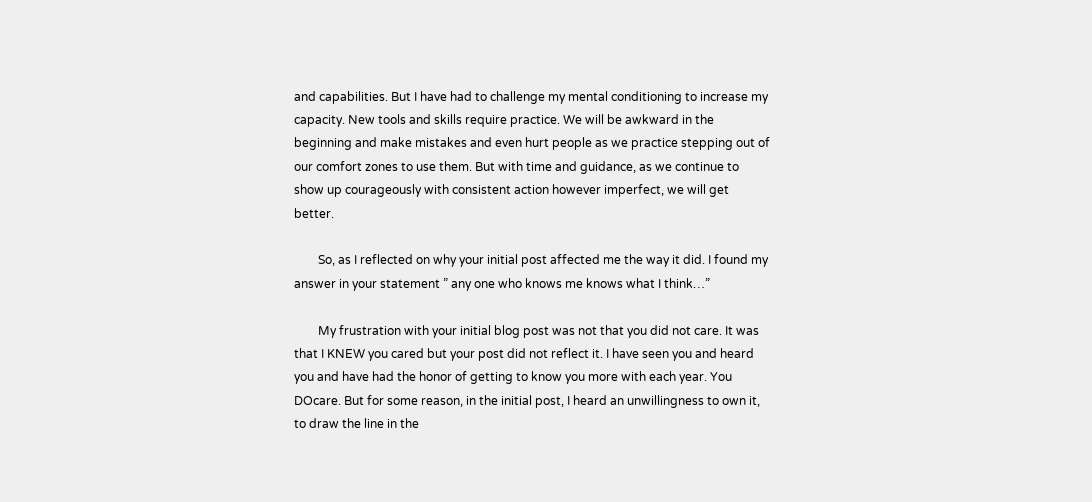and capabilities. But I have had to challenge my mental conditioning to increase my capacity. New tools and skills require practice. We will be awkward in the beginning and make mistakes and even hurt people as we practice stepping out of our comfort zones to use them. But with time and guidance, as we continue to show up courageously with consistent action however imperfect, we will get better.

        So, as I reflected on why your initial post affected me the way it did. I found my answer in your statement ” any one who knows me knows what I think…”

        My frustration with your initial blog post was not that you did not care. It was that I KNEW you cared but your post did not reflect it. I have seen you and heard you and have had the honor of getting to know you more with each year. You DOcare. But for some reason, in the initial post, I heard an unwillingness to own it, to draw the line in the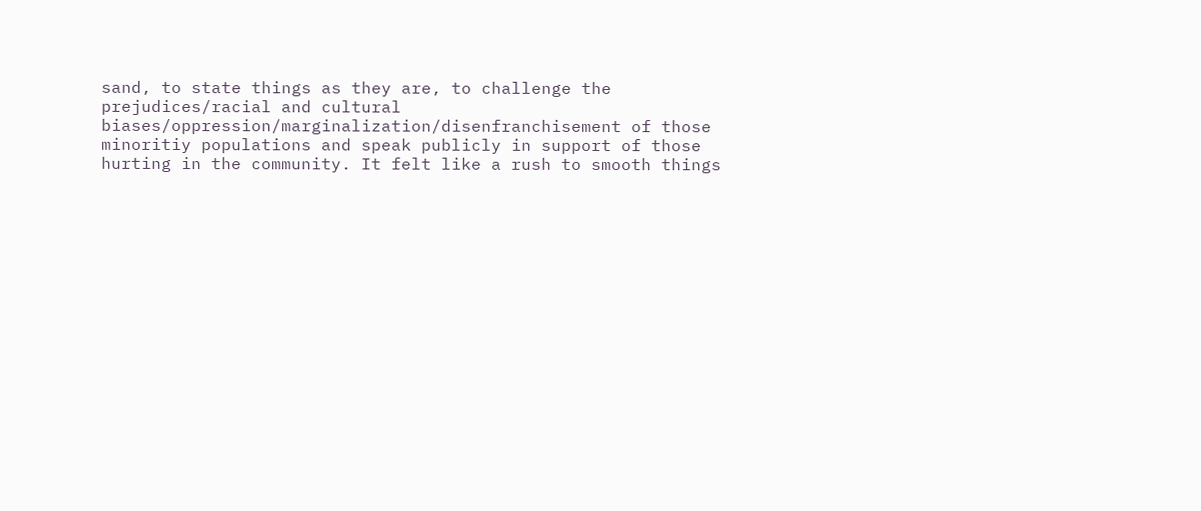sand, to state things as they are, to challenge the prejudices/racial and cultural biases/oppression/marginalization/disenfranchisement of those minoritiy populations and speak publicly in support of those hurting in the community. It felt like a rush to smooth things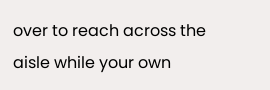over to reach across the aisle while your own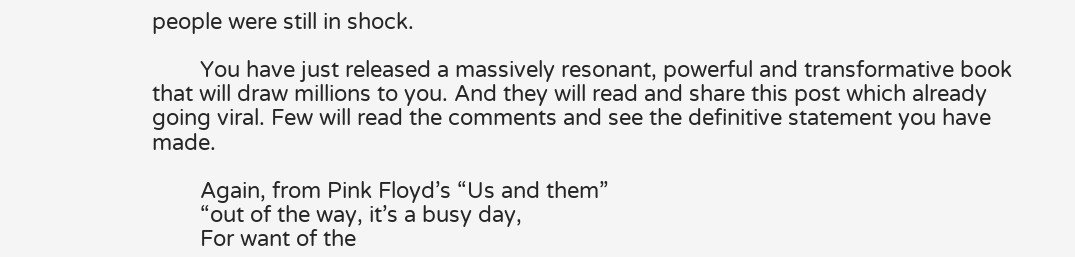people were still in shock.

        You have just released a massively resonant, powerful and transformative book that will draw millions to you. And they will read and share this post which already going viral. Few will read the comments and see the definitive statement you have made.

        Again, from Pink Floyd’s “Us and them”
        “out of the way, it’s a busy day,
        For want of the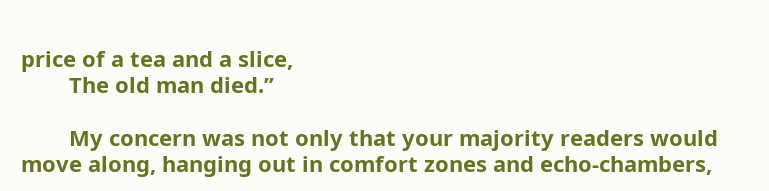price of a tea and a slice,
        The old man died.”

        My concern was not only that your majority readers would move along, hanging out in comfort zones and echo-chambers,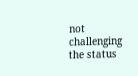not challenging the status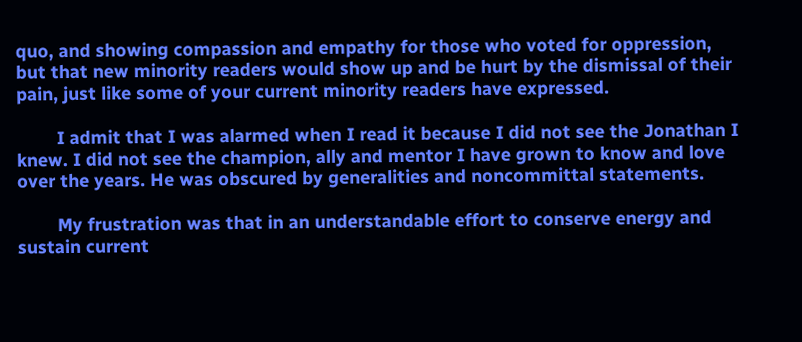quo, and showing compassion and empathy for those who voted for oppression, but that new minority readers would show up and be hurt by the dismissal of their pain, just like some of your current minority readers have expressed.

        I admit that I was alarmed when I read it because I did not see the Jonathan I knew. I did not see the champion, ally and mentor I have grown to know and love over the years. He was obscured by generalities and noncommittal statements.

        My frustration was that in an understandable effort to conserve energy and sustain current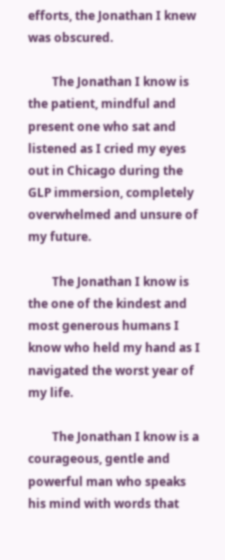efforts, the Jonathan I knew was obscured.

        The Jonathan I know is the patient, mindful and present one who sat and listened as I cried my eyes out in Chicago during the GLP immersion, completely overwhelmed and unsure of my future.

        The Jonathan I know is the one of the kindest and most generous humans I know who held my hand as I navigated the worst year of my life.

        The Jonathan I know is a courageous, gentle and powerful man who speaks his mind with words that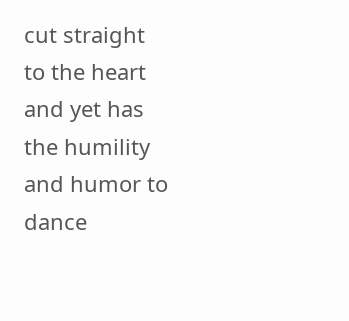cut straight to the heart and yet has the humility and humor to dance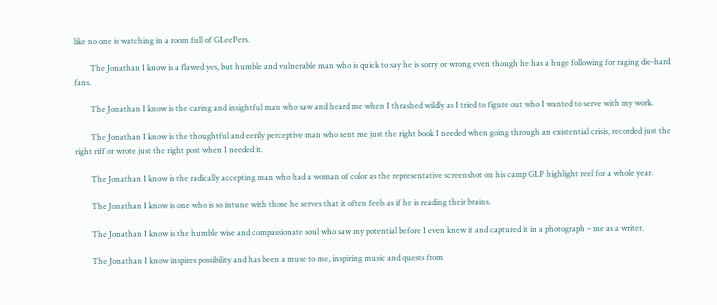like no one is watching in a room full of GLeePers.

        The Jonathan I know is a flawed yes, but humble and vulnerable man who is quick to say he is sorry or wrong even though he has a huge following for raging die-hard fans.

        The Jonathan I know is the caring and insightful man who saw and heard me when I thrashed wildly as I tried to figure out who I wanted to serve with my work.

        The Jonathan I know is the thoughtful and eerily perceptive man who sent me just the right book I needed when going through an existential crisis, recorded just the right riff or wrote just the right post when I needed it.

        The Jonathan I know is the radically accepting man who had a woman of color as the representative screenshot on his camp GLP highlight reel for a whole year.

        The Jonathan I know is one who is so intune with those he serves that it often feels as if he is reading their brains.

        The Jonathan I know is the humble wise and compassionate soul who saw my potential before I even knew it and captured it in a photograph – me as a writer.

        The Jonathan I know inspires possibility and has been a muse to me, inspiring music and quests from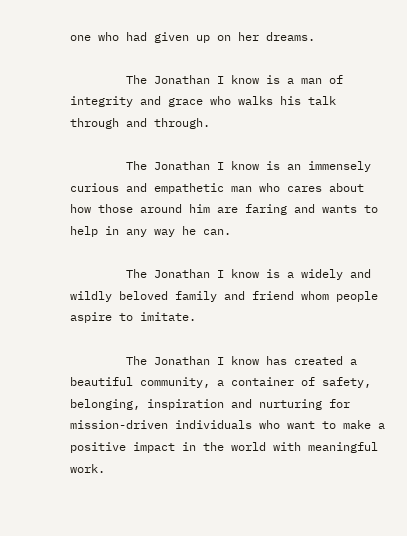one who had given up on her dreams.

        The Jonathan I know is a man of integrity and grace who walks his talk through and through.

        The Jonathan I know is an immensely curious and empathetic man who cares about how those around him are faring and wants to help in any way he can.

        The Jonathan I know is a widely and wildly beloved family and friend whom people aspire to imitate.

        The Jonathan I know has created a beautiful community, a container of safety, belonging, inspiration and nurturing for mission-driven individuals who want to make a positive impact in the world with meaningful work.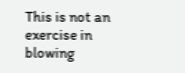This is not an exercise in blowing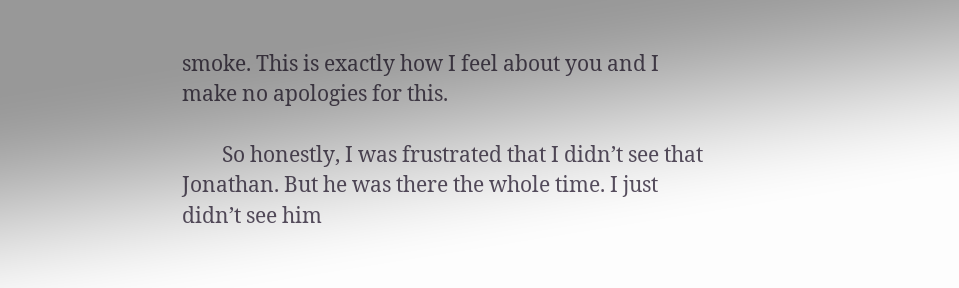smoke. This is exactly how I feel about you and I make no apologies for this.

        So honestly, I was frustrated that I didn’t see that Jonathan. But he was there the whole time. I just didn’t see him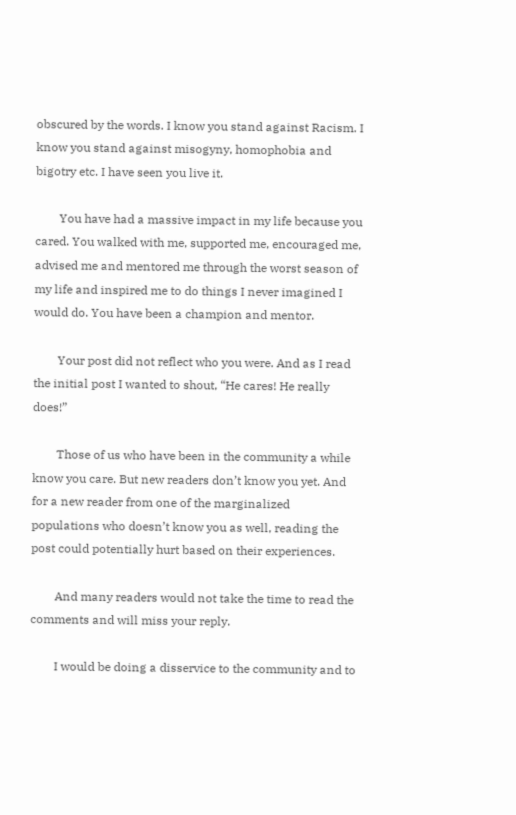obscured by the words. I know you stand against Racism. I know you stand against misogyny, homophobia and bigotry etc. I have seen you live it.

        You have had a massive impact in my life because you cared. You walked with me, supported me, encouraged me, advised me and mentored me through the worst season of my life and inspired me to do things I never imagined I would do. You have been a champion and mentor.

        Your post did not reflect who you were. And as I read the initial post I wanted to shout, “He cares! He really does!”

        Those of us who have been in the community a while know you care. But new readers don’t know you yet. And for a new reader from one of the marginalized populations who doesn’t know you as well, reading the post could potentially hurt based on their experiences.

        And many readers would not take the time to read the comments and will miss your reply.

        I would be doing a disservice to the community and to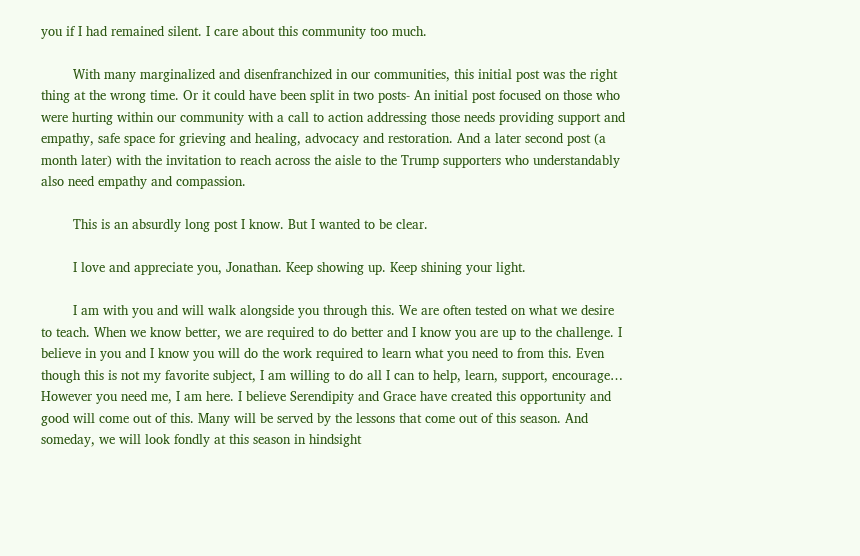you if I had remained silent. I care about this community too much.

        With many marginalized and disenfranchized in our communities, this initial post was the right thing at the wrong time. Or it could have been split in two posts- An initial post focused on those who were hurting within our community with a call to action addressing those needs providing support and empathy, safe space for grieving and healing, advocacy and restoration. And a later second post (a month later) with the invitation to reach across the aisle to the Trump supporters who understandably also need empathy and compassion.

        This is an absurdly long post I know. But I wanted to be clear.

        I love and appreciate you, Jonathan. Keep showing up. Keep shining your light.

        I am with you and will walk alongside you through this. We are often tested on what we desire to teach. When we know better, we are required to do better and I know you are up to the challenge. I believe in you and I know you will do the work required to learn what you need to from this. Even though this is not my favorite subject, I am willing to do all I can to help, learn, support, encourage… However you need me, I am here. I believe Serendipity and Grace have created this opportunity and good will come out of this. Many will be served by the lessons that come out of this season. And someday, we will look fondly at this season in hindsight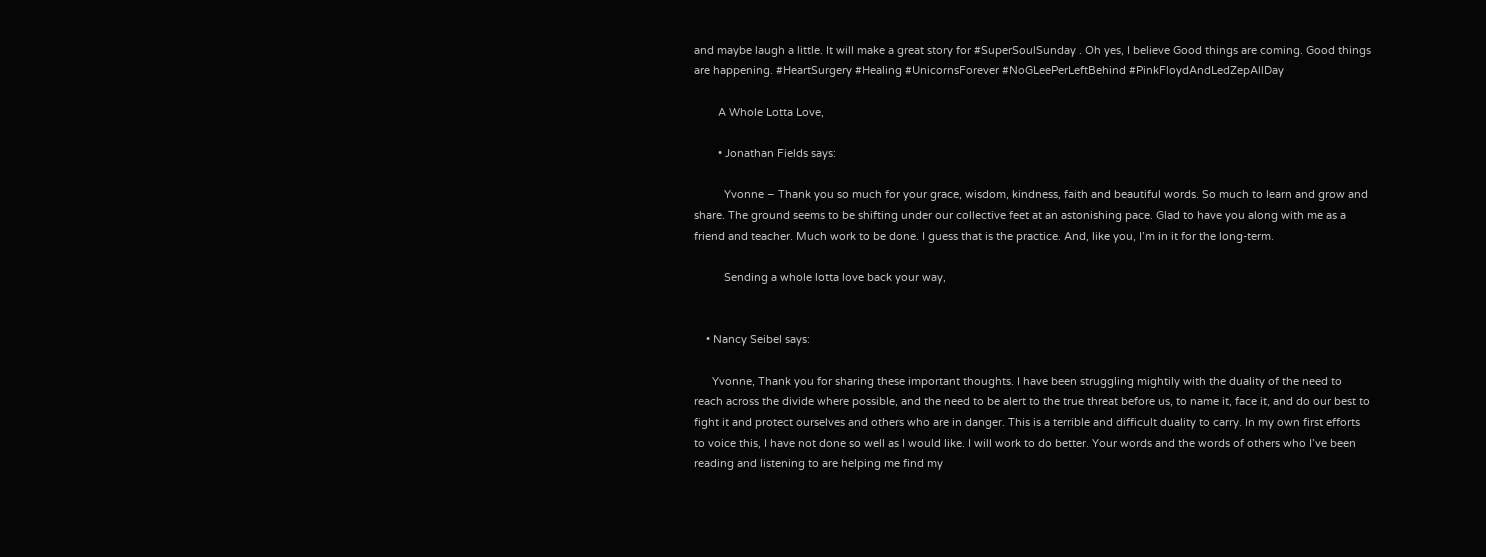and maybe laugh a little. It will make a great story for #SuperSoulSunday . Oh yes, I believe Good things are coming. Good things are happening. #HeartSurgery #Healing #UnicornsForever #NoGLeePerLeftBehind #PinkFloydAndLedZepAllDay

        A Whole Lotta Love,

        • Jonathan Fields says:

          Yvonne – Thank you so much for your grace, wisdom, kindness, faith and beautiful words. So much to learn and grow and share. The ground seems to be shifting under our collective feet at an astonishing pace. Glad to have you along with me as a friend and teacher. Much work to be done. I guess that is the practice. And, like you, I’m in it for the long-term.

          Sending a whole lotta love back your way,


    • Nancy Seibel says:

      Yvonne, Thank you for sharing these important thoughts. I have been struggling mightily with the duality of the need to reach across the divide where possible, and the need to be alert to the true threat before us, to name it, face it, and do our best to fight it and protect ourselves and others who are in danger. This is a terrible and difficult duality to carry. In my own first efforts to voice this, I have not done so well as I would like. I will work to do better. Your words and the words of others who I’ve been reading and listening to are helping me find my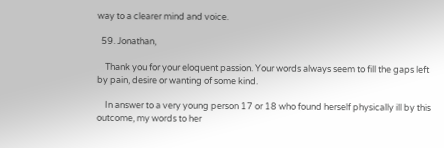way to a clearer mind and voice.

  59. Jonathan,

    Thank you for your eloquent passion. Your words always seem to fill the gaps left by pain, desire or wanting of some kind.

    In answer to a very young person 17 or 18 who found herself physically ill by this outcome, my words to her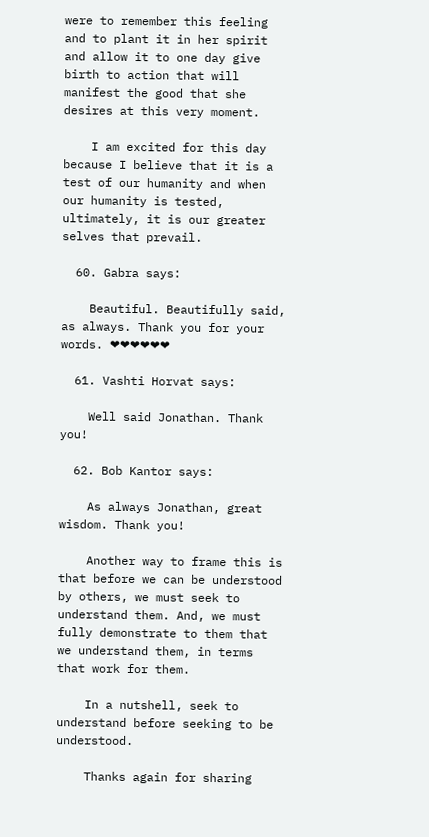were to remember this feeling and to plant it in her spirit and allow it to one day give birth to action that will manifest the good that she desires at this very moment.

    I am excited for this day because I believe that it is a test of our humanity and when our humanity is tested, ultimately, it is our greater selves that prevail.

  60. Gabra says:

    Beautiful. Beautifully said, as always. Thank you for your words. ❤❤❤❤❤❤

  61. Vashti Horvat says:

    Well said Jonathan. Thank you!

  62. Bob Kantor says:

    As always Jonathan, great wisdom. Thank you!

    Another way to frame this is that before we can be understood by others, we must seek to understand them. And, we must fully demonstrate to them that we understand them, in terms that work for them.

    In a nutshell, seek to understand before seeking to be understood.

    Thanks again for sharing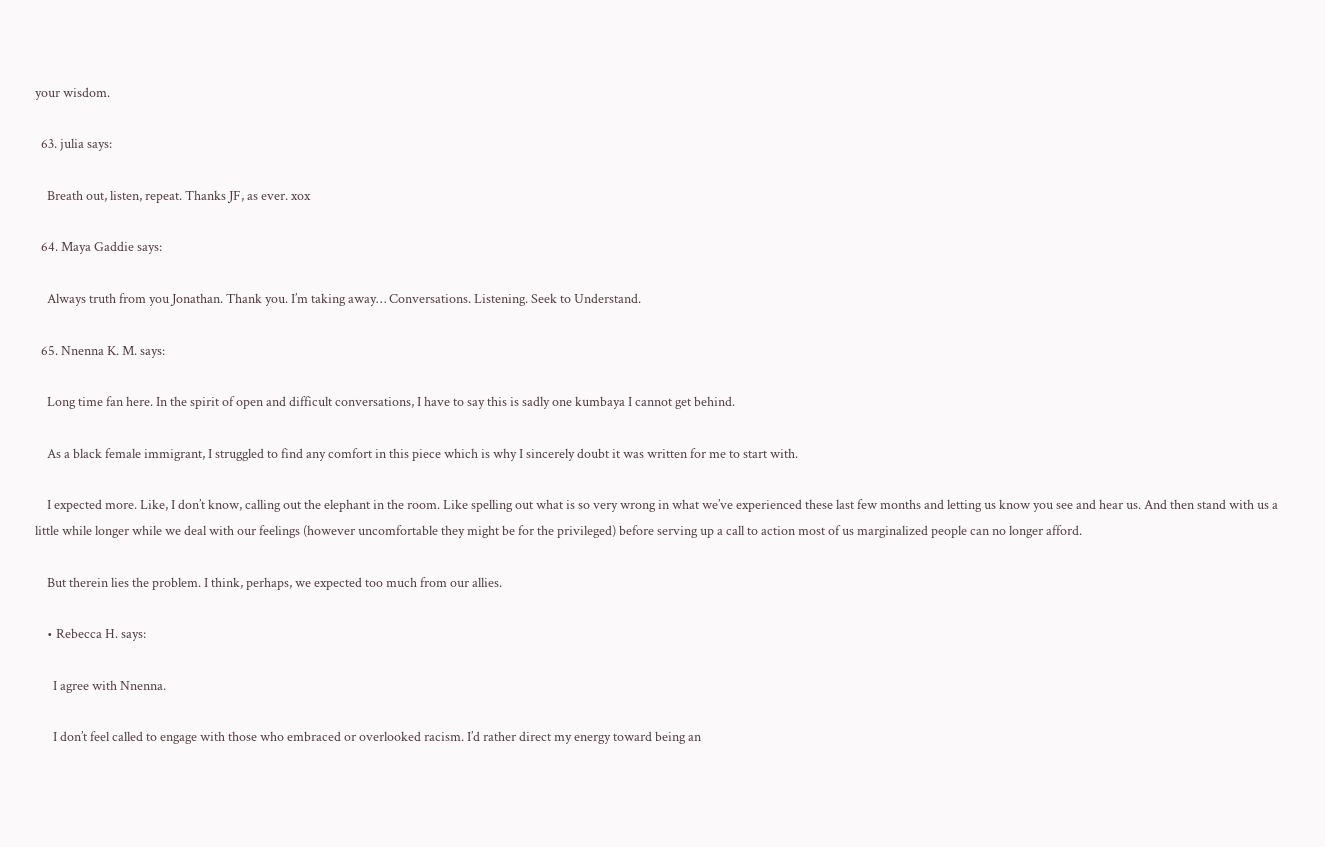your wisdom.

  63. julia says:

    Breath out, listen, repeat. Thanks JF, as ever. xox

  64. Maya Gaddie says:

    Always truth from you Jonathan. Thank you. I’m taking away… Conversations. Listening. Seek to Understand.

  65. Nnenna K. M. says:

    Long time fan here. In the spirit of open and difficult conversations, I have to say this is sadly one kumbaya I cannot get behind.

    As a black female immigrant, I struggled to find any comfort in this piece which is why I sincerely doubt it was written for me to start with.

    I expected more. Like, I don’t know, calling out the elephant in the room. Like spelling out what is so very wrong in what we’ve experienced these last few months and letting us know you see and hear us. And then stand with us a little while longer while we deal with our feelings (however uncomfortable they might be for the privileged) before serving up a call to action most of us marginalized people can no longer afford.

    But therein lies the problem. I think, perhaps, we expected too much from our allies.

    • Rebecca H. says:

      I agree with Nnenna.

      I don’t feel called to engage with those who embraced or overlooked racism. I’d rather direct my energy toward being an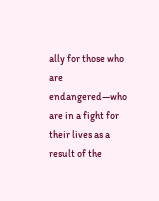ally for those who are endangered—who are in a fight for their lives as a result of the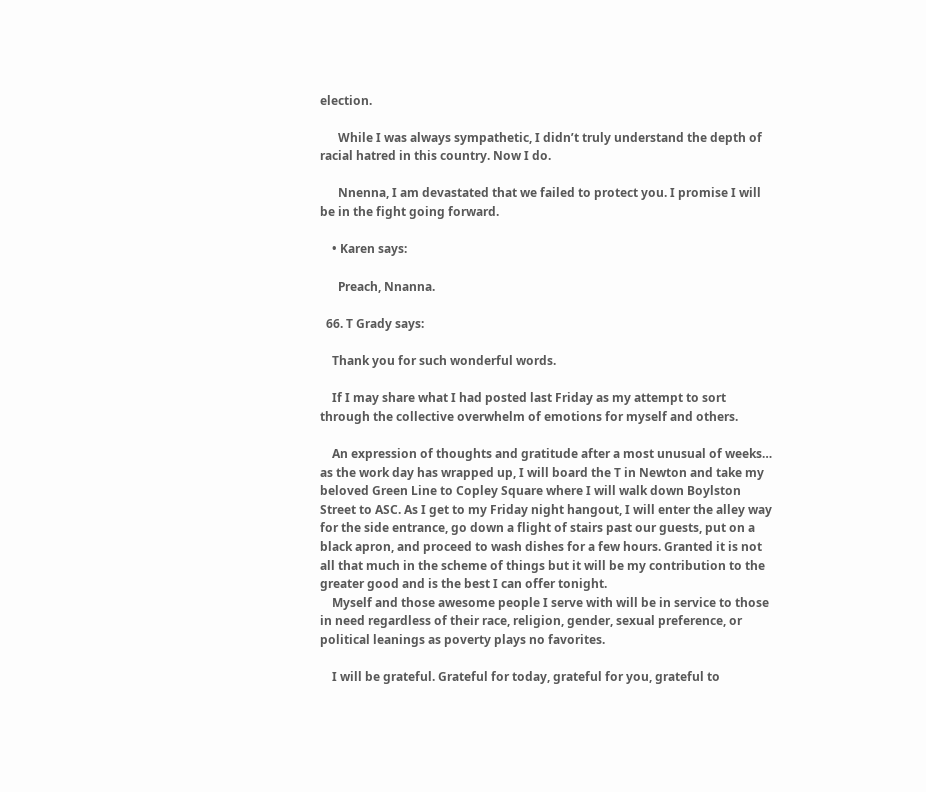election.

      While I was always sympathetic, I didn’t truly understand the depth of racial hatred in this country. Now I do.

      Nnenna, I am devastated that we failed to protect you. I promise I will be in the fight going forward.

    • Karen says:

      Preach, Nnanna.

  66. T Grady says:

    Thank you for such wonderful words.

    If I may share what I had posted last Friday as my attempt to sort through the collective overwhelm of emotions for myself and others.

    An expression of thoughts and gratitude after a most unusual of weeks… as the work day has wrapped up, I will board the T in Newton and take my beloved Green Line to Copley Square where I will walk down Boylston Street to ASC. As I get to my Friday night hangout, I will enter the alley way for the side entrance, go down a flight of stairs past our guests, put on a black apron, and proceed to wash dishes for a few hours. Granted it is not all that much in the scheme of things but it will be my contribution to the greater good and is the best I can offer tonight.
    Myself and those awesome people I serve with will be in service to those in need regardless of their race, religion, gender, sexual preference, or political leanings as poverty plays no favorites.

    I will be grateful. Grateful for today, grateful for you, grateful to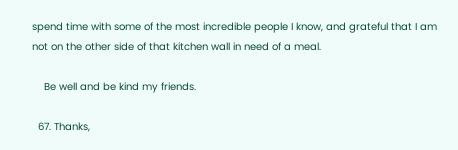spend time with some of the most incredible people I know, and grateful that I am not on the other side of that kitchen wall in need of a meal.

    Be well and be kind my friends.

  67. Thanks,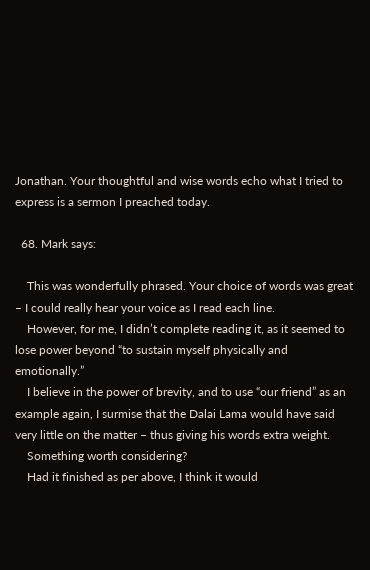Jonathan. Your thoughtful and wise words echo what I tried to express is a sermon I preached today.

  68. Mark says:

    This was wonderfully phrased. Your choice of words was great – I could really hear your voice as I read each line.
    However, for me, I didn’t complete reading it, as it seemed to lose power beyond “to sustain myself physically and emotionally.”
    I believe in the power of brevity, and to use “our friend” as an example again, I surmise that the Dalai Lama would have said very little on the matter – thus giving his words extra weight.
    Something worth considering?
    Had it finished as per above, I think it would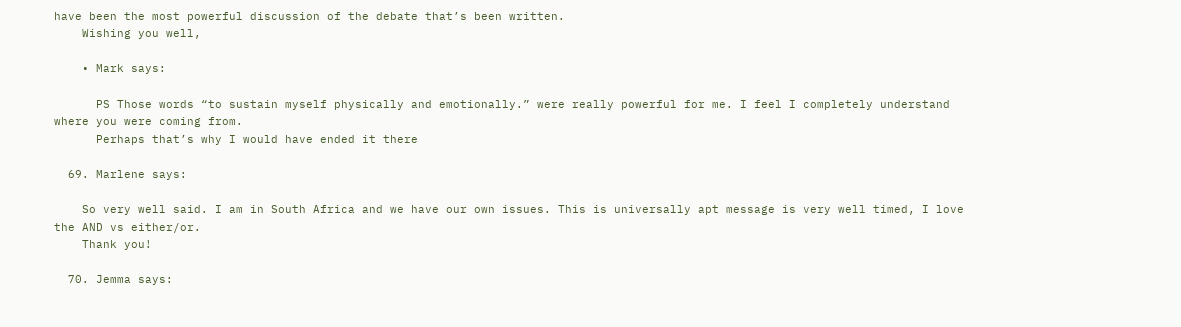have been the most powerful discussion of the debate that’s been written.
    Wishing you well,

    • Mark says:

      PS Those words “to sustain myself physically and emotionally.” were really powerful for me. I feel I completely understand where you were coming from.
      Perhaps that’s why I would have ended it there

  69. Marlene says:

    So very well said. I am in South Africa and we have our own issues. This is universally apt message is very well timed, I love the AND vs either/or.
    Thank you!

  70. Jemma says: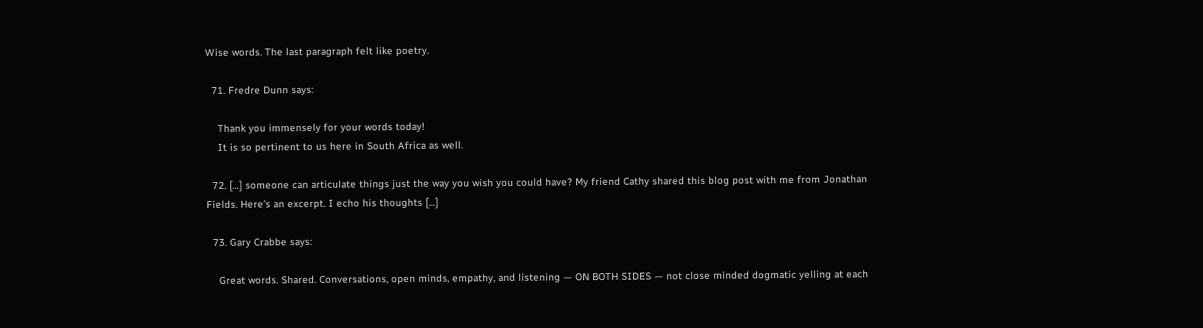Wise words. The last paragraph felt like poetry.

  71. Fredre Dunn says:

    Thank you immensely for your words today!
    It is so pertinent to us here in South Africa as well.

  72. […] someone can articulate things just the way you wish you could have? My friend Cathy shared this blog post with me from Jonathan Fields. Here’s an excerpt. I echo his thoughts […]

  73. Gary Crabbe says:

    Great words. Shared. Conversations, open minds, empathy, and listening — ON BOTH SIDES — not close minded dogmatic yelling at each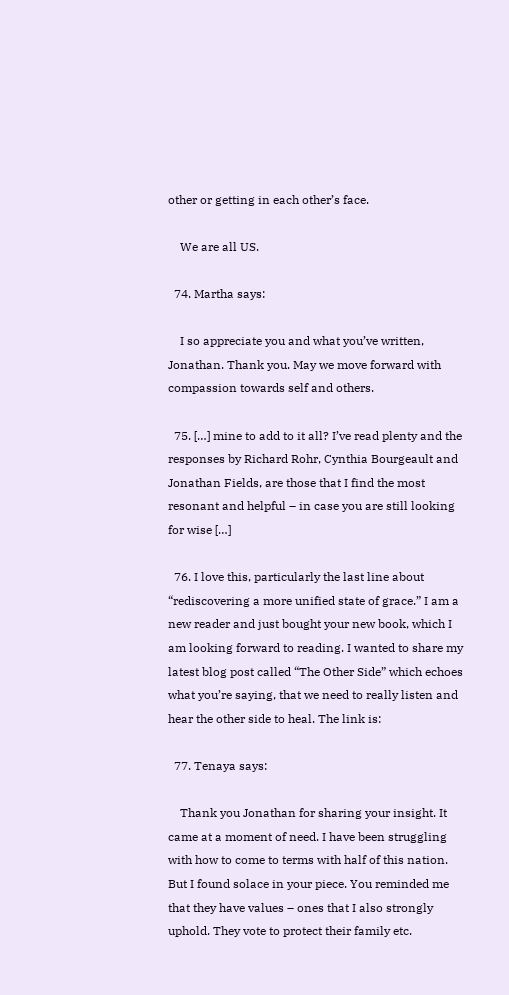other or getting in each other’s face.

    We are all US.

  74. Martha says:

    I so appreciate you and what you’ve written, Jonathan. Thank you. May we move forward with compassion towards self and others.

  75. […] mine to add to it all? I’ve read plenty and the responses by Richard Rohr, Cynthia Bourgeault and Jonathan Fields, are those that I find the most resonant and helpful – in case you are still looking for wise […]

  76. I love this, particularly the last line about “rediscovering a more unified state of grace.” I am a new reader and just bought your new book, which I am looking forward to reading. I wanted to share my latest blog post called “The Other Side” which echoes what you’re saying, that we need to really listen and hear the other side to heal. The link is:

  77. Tenaya says:

    Thank you Jonathan for sharing your insight. It came at a moment of need. I have been struggling with how to come to terms with half of this nation. But I found solace in your piece. You reminded me that they have values – ones that I also strongly uphold. They vote to protect their family etc.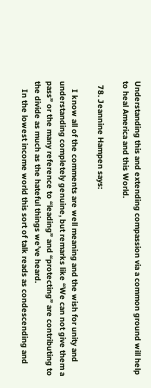Understanding this and extending compassion via a common ground will help to heal America and this World.

  78. Jeannine Hampen says:

    I know all of the comments are well meaning and the wish for unity and understanding completely genuine, but remarks like “We can not give them a pass” or the many reference to “leading” and “protecting” are contributing to the divide as much as the hateful things we’ve heard.
    In the lowest income world this sort of talk reads as condescending and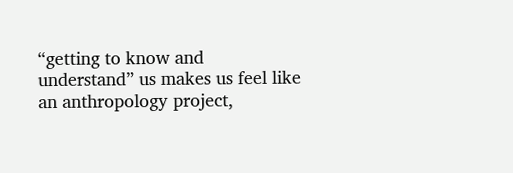“getting to know and understand” us makes us feel like an anthropology project,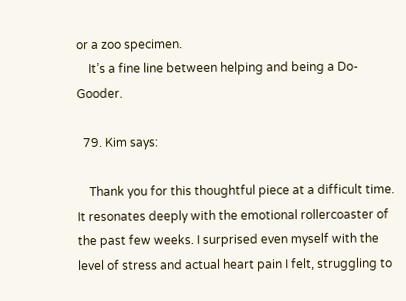or a zoo specimen.
    It’s a fine line between helping and being a Do-Gooder.

  79. Kim says:

    Thank you for this thoughtful piece at a difficult time. It resonates deeply with the emotional rollercoaster of the past few weeks. I surprised even myself with the level of stress and actual heart pain I felt, struggling to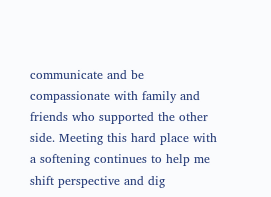communicate and be compassionate with family and friends who supported the other side. Meeting this hard place with a softening continues to help me shift perspective and dig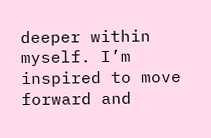deeper within myself. I’m inspired to move forward and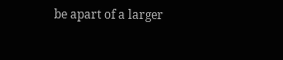be apart of a larger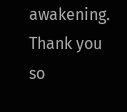awakening. Thank you so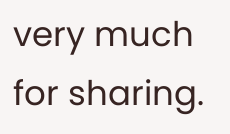very much for sharing.